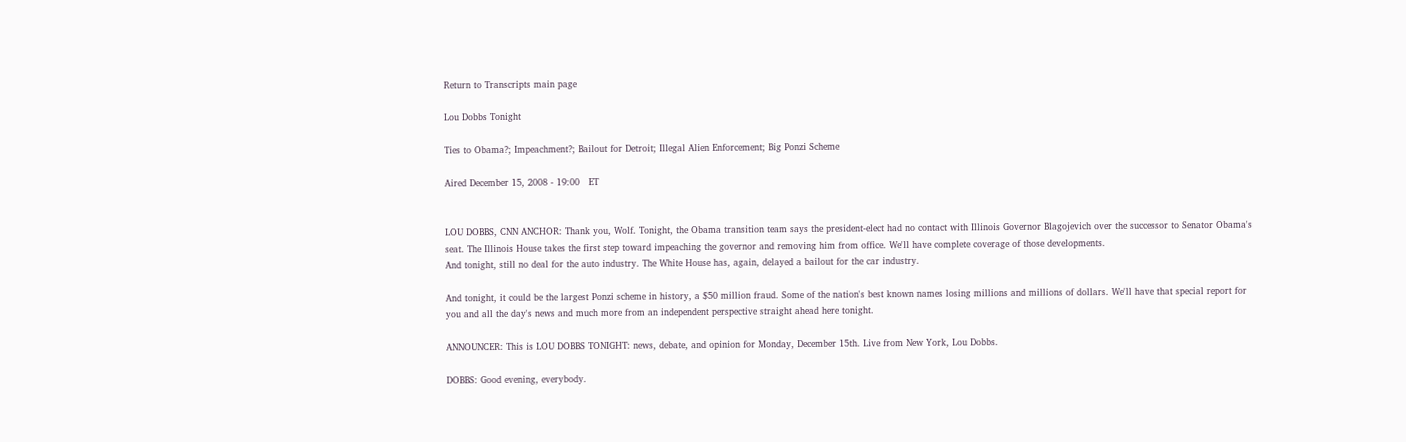Return to Transcripts main page

Lou Dobbs Tonight

Ties to Obama?; Impeachment?; Bailout for Detroit; Illegal Alien Enforcement; Big Ponzi Scheme

Aired December 15, 2008 - 19:00   ET


LOU DOBBS, CNN ANCHOR: Thank you, Wolf. Tonight, the Obama transition team says the president-elect had no contact with Illinois Governor Blagojevich over the successor to Senator Obama's seat. The Illinois House takes the first step toward impeaching the governor and removing him from office. We'll have complete coverage of those developments.
And tonight, still no deal for the auto industry. The White House has, again, delayed a bailout for the car industry.

And tonight, it could be the largest Ponzi scheme in history, a $50 million fraud. Some of the nation's best known names losing millions and millions of dollars. We'll have that special report for you and all the day's news and much more from an independent perspective straight ahead here tonight.

ANNOUNCER: This is LOU DOBBS TONIGHT: news, debate, and opinion for Monday, December 15th. Live from New York, Lou Dobbs.

DOBBS: Good evening, everybody.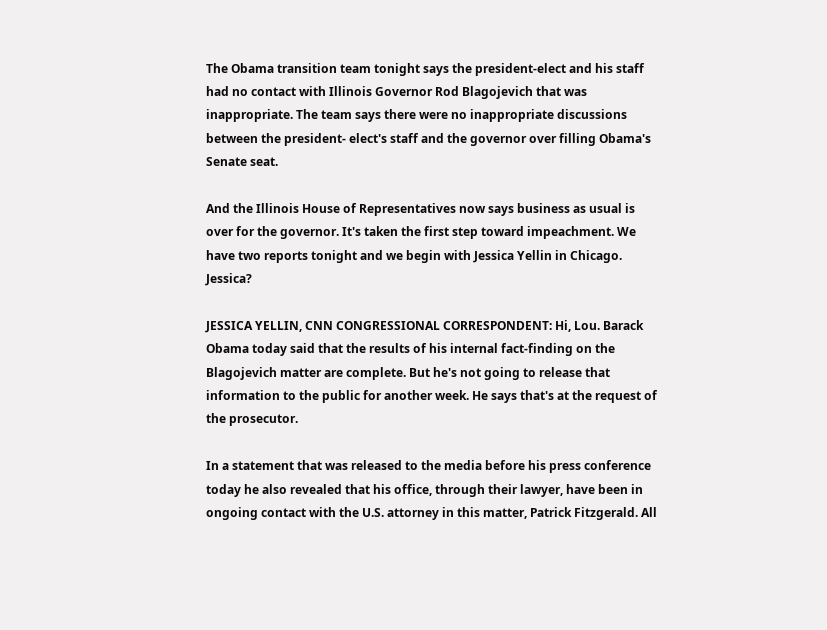The Obama transition team tonight says the president-elect and his staff had no contact with Illinois Governor Rod Blagojevich that was inappropriate. The team says there were no inappropriate discussions between the president- elect's staff and the governor over filling Obama's Senate seat.

And the Illinois House of Representatives now says business as usual is over for the governor. It's taken the first step toward impeachment. We have two reports tonight and we begin with Jessica Yellin in Chicago. Jessica?

JESSICA YELLIN, CNN CONGRESSIONAL CORRESPONDENT: Hi, Lou. Barack Obama today said that the results of his internal fact-finding on the Blagojevich matter are complete. But he's not going to release that information to the public for another week. He says that's at the request of the prosecutor.

In a statement that was released to the media before his press conference today he also revealed that his office, through their lawyer, have been in ongoing contact with the U.S. attorney in this matter, Patrick Fitzgerald. All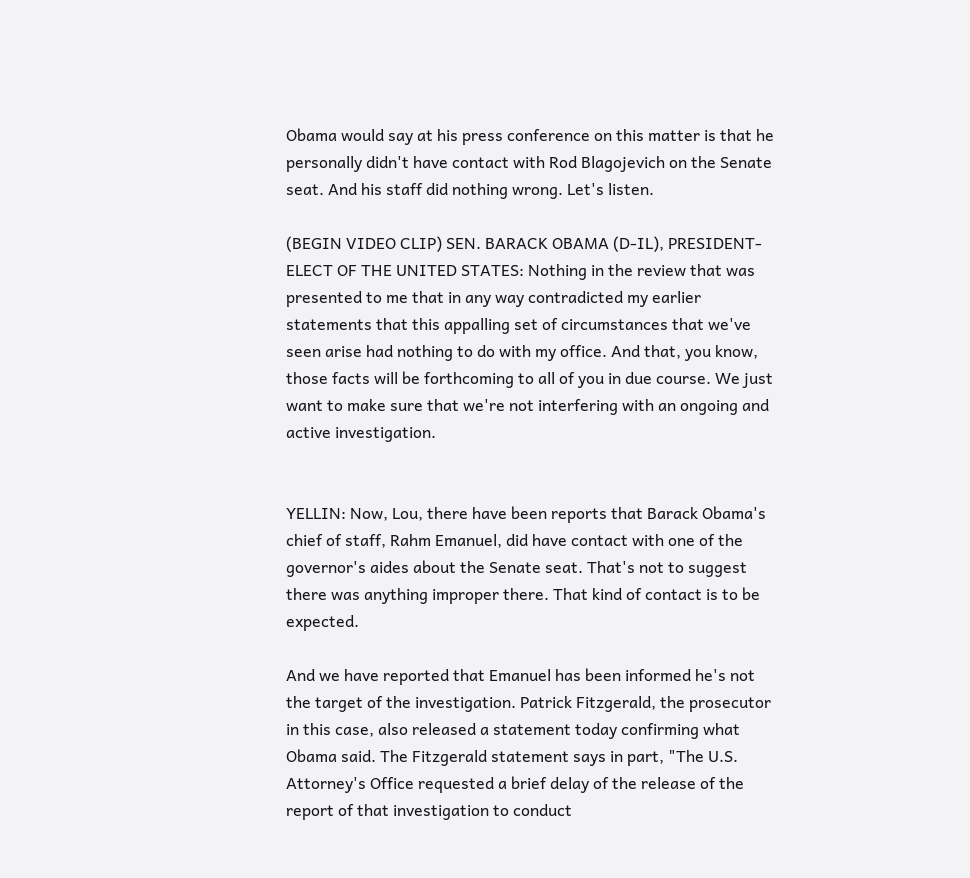Obama would say at his press conference on this matter is that he personally didn't have contact with Rod Blagojevich on the Senate seat. And his staff did nothing wrong. Let's listen.

(BEGIN VIDEO CLIP) SEN. BARACK OBAMA (D-IL), PRESIDENT-ELECT OF THE UNITED STATES: Nothing in the review that was presented to me that in any way contradicted my earlier statements that this appalling set of circumstances that we've seen arise had nothing to do with my office. And that, you know, those facts will be forthcoming to all of you in due course. We just want to make sure that we're not interfering with an ongoing and active investigation.


YELLIN: Now, Lou, there have been reports that Barack Obama's chief of staff, Rahm Emanuel, did have contact with one of the governor's aides about the Senate seat. That's not to suggest there was anything improper there. That kind of contact is to be expected.

And we have reported that Emanuel has been informed he's not the target of the investigation. Patrick Fitzgerald, the prosecutor in this case, also released a statement today confirming what Obama said. The Fitzgerald statement says in part, "The U.S. Attorney's Office requested a brief delay of the release of the report of that investigation to conduct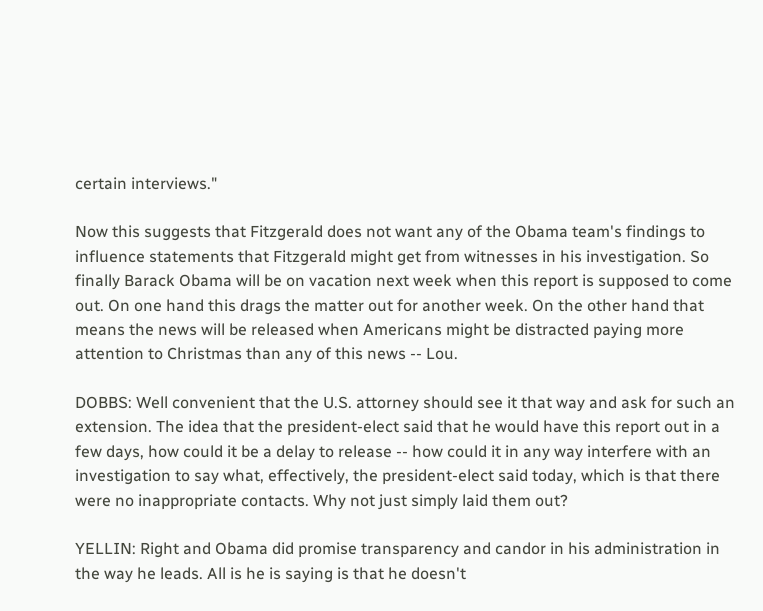certain interviews."

Now this suggests that Fitzgerald does not want any of the Obama team's findings to influence statements that Fitzgerald might get from witnesses in his investigation. So finally Barack Obama will be on vacation next week when this report is supposed to come out. On one hand this drags the matter out for another week. On the other hand that means the news will be released when Americans might be distracted paying more attention to Christmas than any of this news -- Lou.

DOBBS: Well convenient that the U.S. attorney should see it that way and ask for such an extension. The idea that the president-elect said that he would have this report out in a few days, how could it be a delay to release -- how could it in any way interfere with an investigation to say what, effectively, the president-elect said today, which is that there were no inappropriate contacts. Why not just simply laid them out?

YELLIN: Right and Obama did promise transparency and candor in his administration in the way he leads. All is he is saying is that he doesn't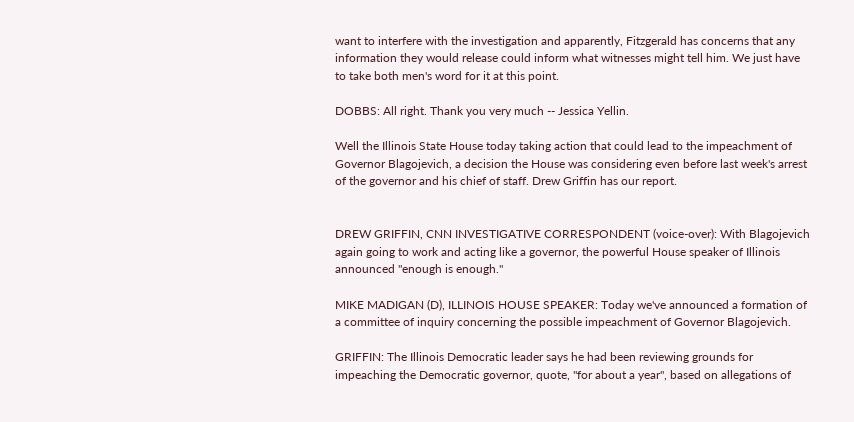want to interfere with the investigation and apparently, Fitzgerald has concerns that any information they would release could inform what witnesses might tell him. We just have to take both men's word for it at this point.

DOBBS: All right. Thank you very much -- Jessica Yellin.

Well the Illinois State House today taking action that could lead to the impeachment of Governor Blagojevich, a decision the House was considering even before last week's arrest of the governor and his chief of staff. Drew Griffin has our report.


DREW GRIFFIN, CNN INVESTIGATIVE CORRESPONDENT (voice-over): With Blagojevich again going to work and acting like a governor, the powerful House speaker of Illinois announced "enough is enough."

MIKE MADIGAN (D), ILLINOIS HOUSE SPEAKER: Today we've announced a formation of a committee of inquiry concerning the possible impeachment of Governor Blagojevich.

GRIFFIN: The Illinois Democratic leader says he had been reviewing grounds for impeaching the Democratic governor, quote, "for about a year", based on allegations of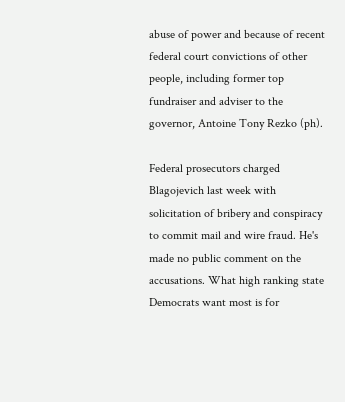abuse of power and because of recent federal court convictions of other people, including former top fundraiser and adviser to the governor, Antoine Tony Rezko (ph).

Federal prosecutors charged Blagojevich last week with solicitation of bribery and conspiracy to commit mail and wire fraud. He's made no public comment on the accusations. What high ranking state Democrats want most is for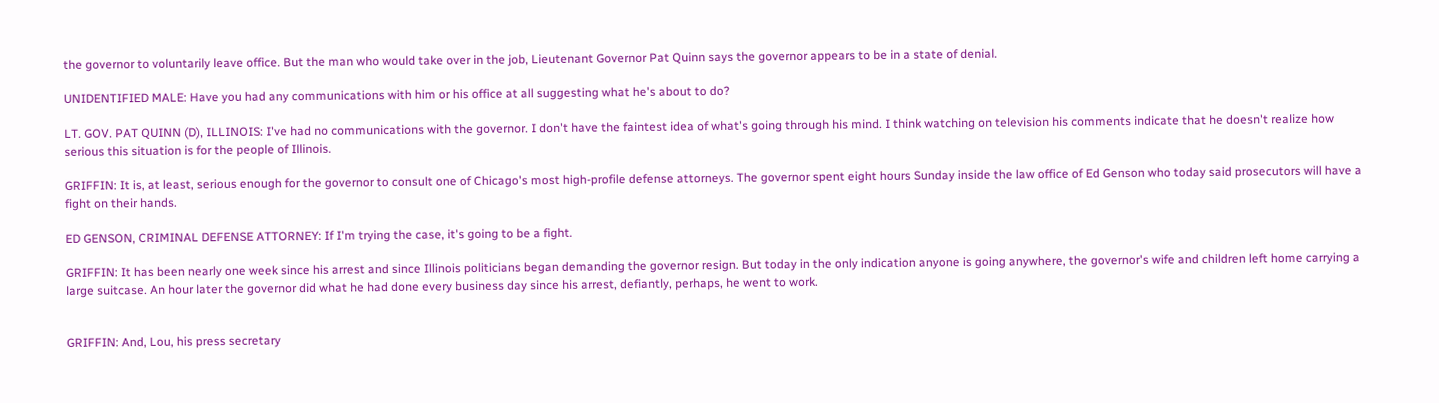the governor to voluntarily leave office. But the man who would take over in the job, Lieutenant Governor Pat Quinn says the governor appears to be in a state of denial.

UNIDENTIFIED MALE: Have you had any communications with him or his office at all suggesting what he's about to do?

LT. GOV. PAT QUINN (D), ILLINOIS: I've had no communications with the governor. I don't have the faintest idea of what's going through his mind. I think watching on television his comments indicate that he doesn't realize how serious this situation is for the people of Illinois.

GRIFFIN: It is, at least, serious enough for the governor to consult one of Chicago's most high-profile defense attorneys. The governor spent eight hours Sunday inside the law office of Ed Genson who today said prosecutors will have a fight on their hands.

ED GENSON, CRIMINAL DEFENSE ATTORNEY: If I'm trying the case, it's going to be a fight.

GRIFFIN: It has been nearly one week since his arrest and since Illinois politicians began demanding the governor resign. But today in the only indication anyone is going anywhere, the governor's wife and children left home carrying a large suitcase. An hour later the governor did what he had done every business day since his arrest, defiantly, perhaps, he went to work.


GRIFFIN: And, Lou, his press secretary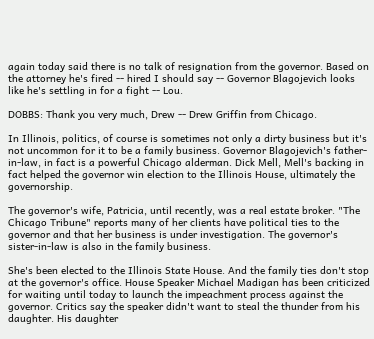again today said there is no talk of resignation from the governor. Based on the attorney he's fired -- hired I should say -- Governor Blagojevich looks like he's settling in for a fight -- Lou.

DOBBS: Thank you very much, Drew -- Drew Griffin from Chicago.

In Illinois, politics, of course is sometimes not only a dirty business but it's not uncommon for it to be a family business. Governor Blagojevich's father-in-law, in fact is a powerful Chicago alderman. Dick Mell, Mell's backing in fact helped the governor win election to the Illinois House, ultimately the governorship.

The governor's wife, Patricia, until recently, was a real estate broker. "The Chicago Tribune" reports many of her clients have political ties to the governor and that her business is under investigation. The governor's sister-in-law is also in the family business.

She's been elected to the Illinois State House. And the family ties don't stop at the governor's office. House Speaker Michael Madigan has been criticized for waiting until today to launch the impeachment process against the governor. Critics say the speaker didn't want to steal the thunder from his daughter. His daughter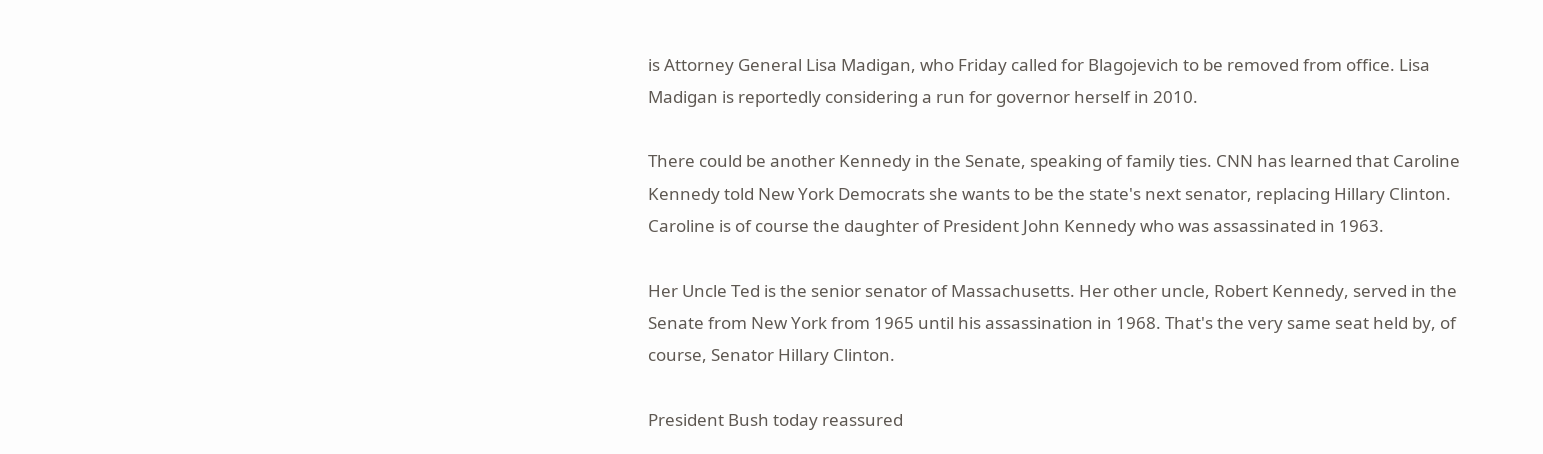is Attorney General Lisa Madigan, who Friday called for Blagojevich to be removed from office. Lisa Madigan is reportedly considering a run for governor herself in 2010.

There could be another Kennedy in the Senate, speaking of family ties. CNN has learned that Caroline Kennedy told New York Democrats she wants to be the state's next senator, replacing Hillary Clinton. Caroline is of course the daughter of President John Kennedy who was assassinated in 1963.

Her Uncle Ted is the senior senator of Massachusetts. Her other uncle, Robert Kennedy, served in the Senate from New York from 1965 until his assassination in 1968. That's the very same seat held by, of course, Senator Hillary Clinton.

President Bush today reassured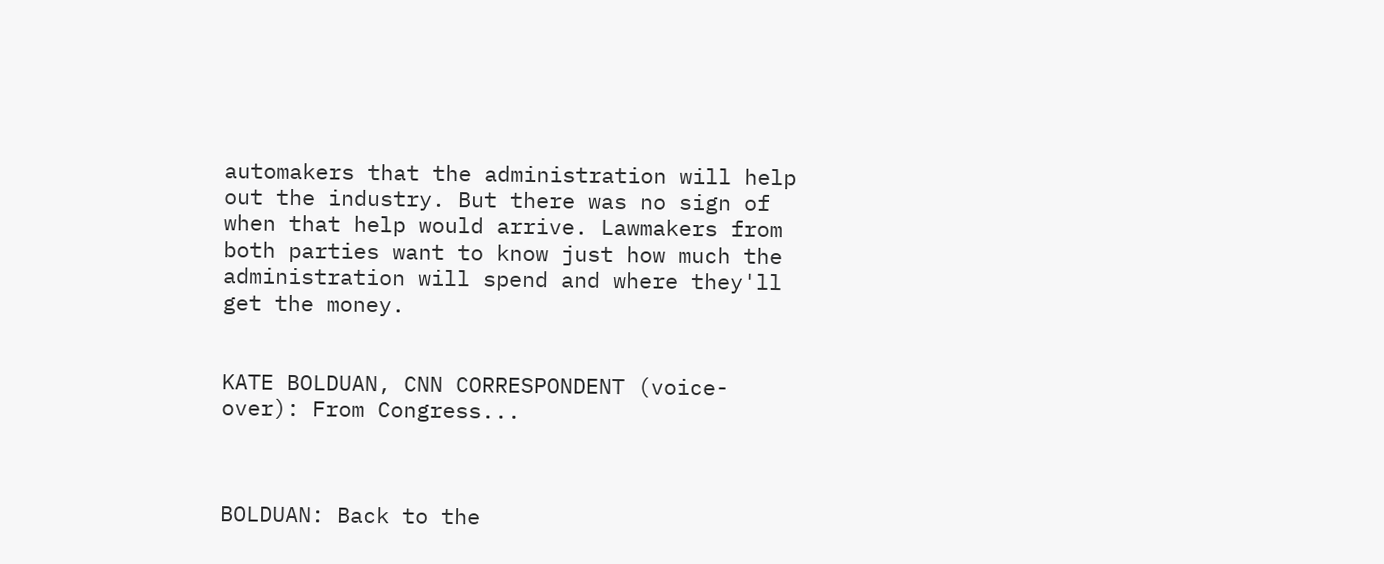automakers that the administration will help out the industry. But there was no sign of when that help would arrive. Lawmakers from both parties want to know just how much the administration will spend and where they'll get the money.


KATE BOLDUAN, CNN CORRESPONDENT (voice-over): From Congress...



BOLDUAN: Back to the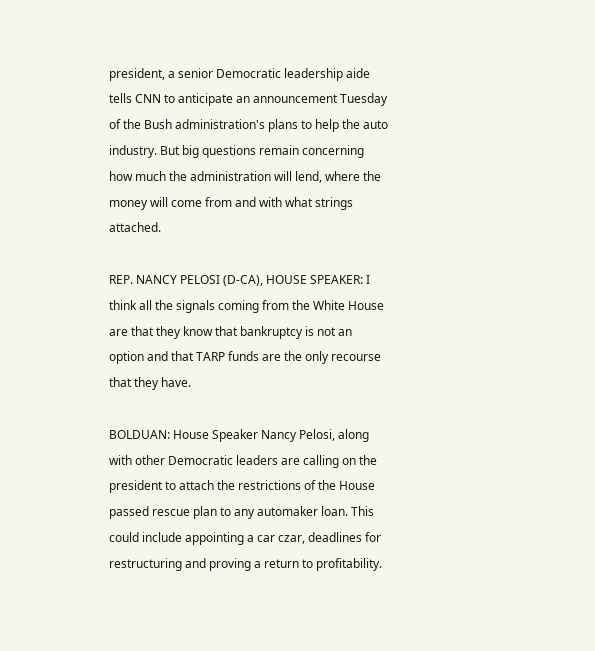president, a senior Democratic leadership aide tells CNN to anticipate an announcement Tuesday of the Bush administration's plans to help the auto industry. But big questions remain concerning how much the administration will lend, where the money will come from and with what strings attached.

REP. NANCY PELOSI (D-CA), HOUSE SPEAKER: I think all the signals coming from the White House are that they know that bankruptcy is not an option and that TARP funds are the only recourse that they have.

BOLDUAN: House Speaker Nancy Pelosi, along with other Democratic leaders are calling on the president to attach the restrictions of the House passed rescue plan to any automaker loan. This could include appointing a car czar, deadlines for restructuring and proving a return to profitability.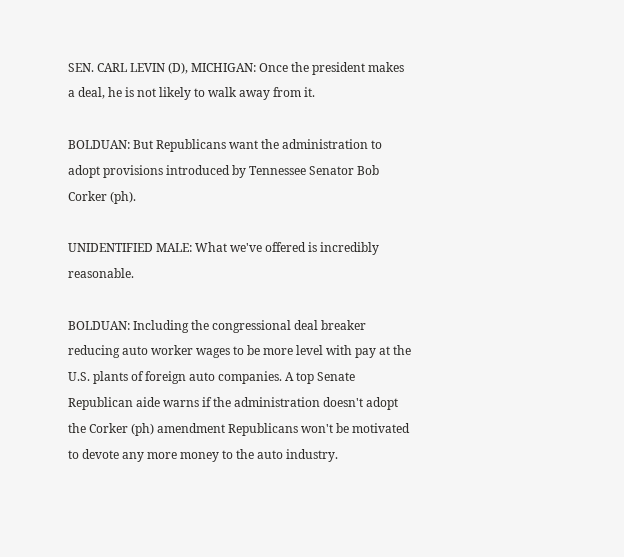SEN. CARL LEVIN (D), MICHIGAN: Once the president makes a deal, he is not likely to walk away from it.

BOLDUAN: But Republicans want the administration to adopt provisions introduced by Tennessee Senator Bob Corker (ph).

UNIDENTIFIED MALE: What we've offered is incredibly reasonable.

BOLDUAN: Including the congressional deal breaker reducing auto worker wages to be more level with pay at the U.S. plants of foreign auto companies. A top Senate Republican aide warns if the administration doesn't adopt the Corker (ph) amendment Republicans won't be motivated to devote any more money to the auto industry.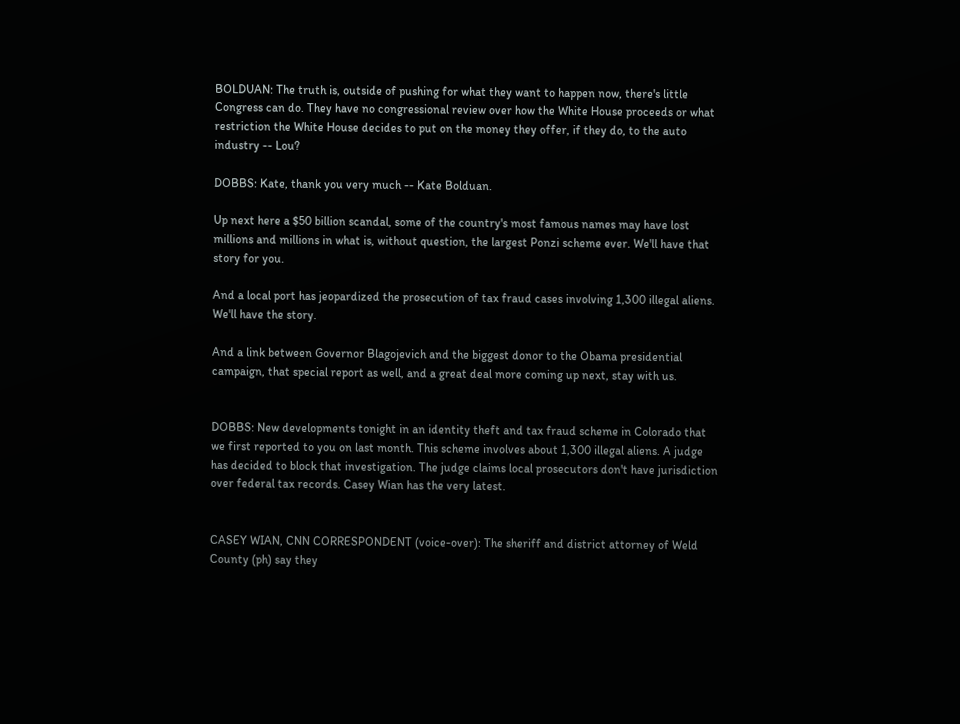BOLDUAN: The truth is, outside of pushing for what they want to happen now, there's little Congress can do. They have no congressional review over how the White House proceeds or what restriction the White House decides to put on the money they offer, if they do, to the auto industry -- Lou?

DOBBS: Kate, thank you very much -- Kate Bolduan.

Up next here a $50 billion scandal, some of the country's most famous names may have lost millions and millions in what is, without question, the largest Ponzi scheme ever. We'll have that story for you.

And a local port has jeopardized the prosecution of tax fraud cases involving 1,300 illegal aliens. We'll have the story.

And a link between Governor Blagojevich and the biggest donor to the Obama presidential campaign, that special report as well, and a great deal more coming up next, stay with us.


DOBBS: New developments tonight in an identity theft and tax fraud scheme in Colorado that we first reported to you on last month. This scheme involves about 1,300 illegal aliens. A judge has decided to block that investigation. The judge claims local prosecutors don't have jurisdiction over federal tax records. Casey Wian has the very latest.


CASEY WIAN, CNN CORRESPONDENT (voice-over): The sheriff and district attorney of Weld County (ph) say they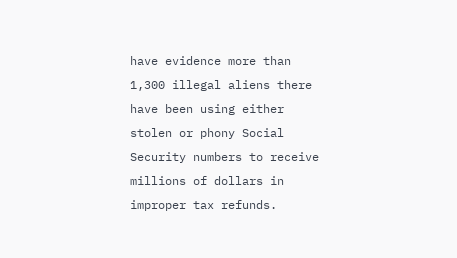have evidence more than 1,300 illegal aliens there have been using either stolen or phony Social Security numbers to receive millions of dollars in improper tax refunds.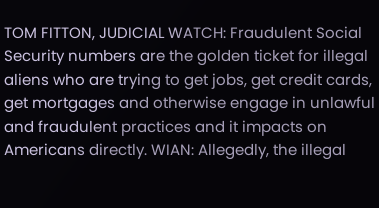TOM FITTON, JUDICIAL WATCH: Fraudulent Social Security numbers are the golden ticket for illegal aliens who are trying to get jobs, get credit cards, get mortgages and otherwise engage in unlawful and fraudulent practices and it impacts on Americans directly. WIAN: Allegedly, the illegal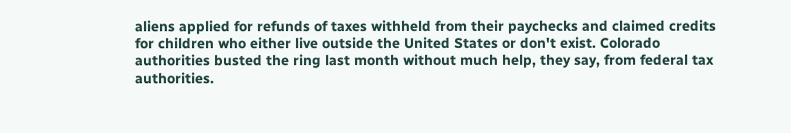aliens applied for refunds of taxes withheld from their paychecks and claimed credits for children who either live outside the United States or don't exist. Colorado authorities busted the ring last month without much help, they say, from federal tax authorities.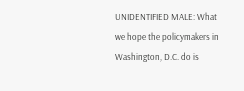UNIDENTIFIED MALE: What we hope the policymakers in Washington, D.C. do is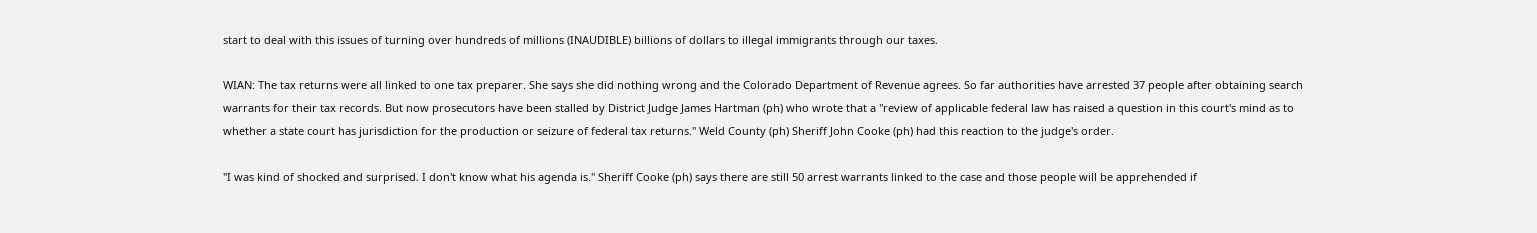start to deal with this issues of turning over hundreds of millions (INAUDIBLE) billions of dollars to illegal immigrants through our taxes.

WIAN: The tax returns were all linked to one tax preparer. She says she did nothing wrong and the Colorado Department of Revenue agrees. So far authorities have arrested 37 people after obtaining search warrants for their tax records. But now prosecutors have been stalled by District Judge James Hartman (ph) who wrote that a "review of applicable federal law has raised a question in this court's mind as to whether a state court has jurisdiction for the production or seizure of federal tax returns." Weld County (ph) Sheriff John Cooke (ph) had this reaction to the judge's order.

"I was kind of shocked and surprised. I don't know what his agenda is." Sheriff Cooke (ph) says there are still 50 arrest warrants linked to the case and those people will be apprehended if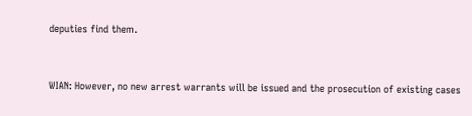deputies find them.


WIAN: However, no new arrest warrants will be issued and the prosecution of existing cases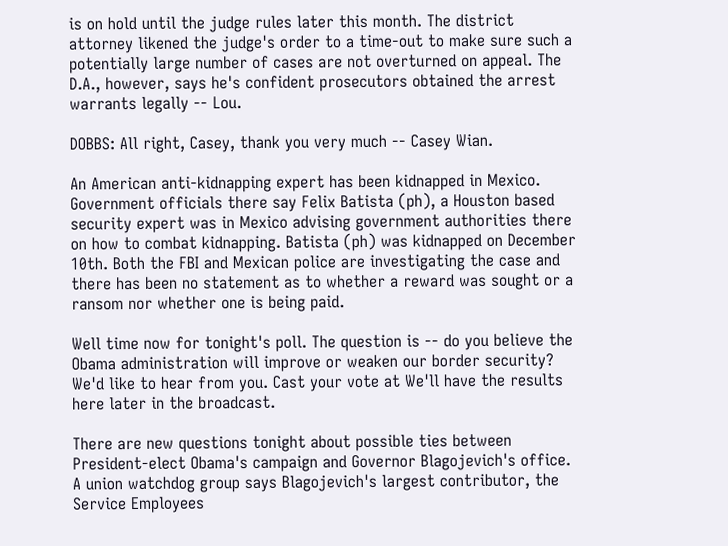is on hold until the judge rules later this month. The district attorney likened the judge's order to a time-out to make sure such a potentially large number of cases are not overturned on appeal. The D.A., however, says he's confident prosecutors obtained the arrest warrants legally -- Lou.

DOBBS: All right, Casey, thank you very much -- Casey Wian.

An American anti-kidnapping expert has been kidnapped in Mexico. Government officials there say Felix Batista (ph), a Houston based security expert was in Mexico advising government authorities there on how to combat kidnapping. Batista (ph) was kidnapped on December 10th. Both the FBI and Mexican police are investigating the case and there has been no statement as to whether a reward was sought or a ransom nor whether one is being paid.

Well time now for tonight's poll. The question is -- do you believe the Obama administration will improve or weaken our border security? We'd like to hear from you. Cast your vote at We'll have the results here later in the broadcast.

There are new questions tonight about possible ties between President-elect Obama's campaign and Governor Blagojevich's office. A union watchdog group says Blagojevich's largest contributor, the Service Employees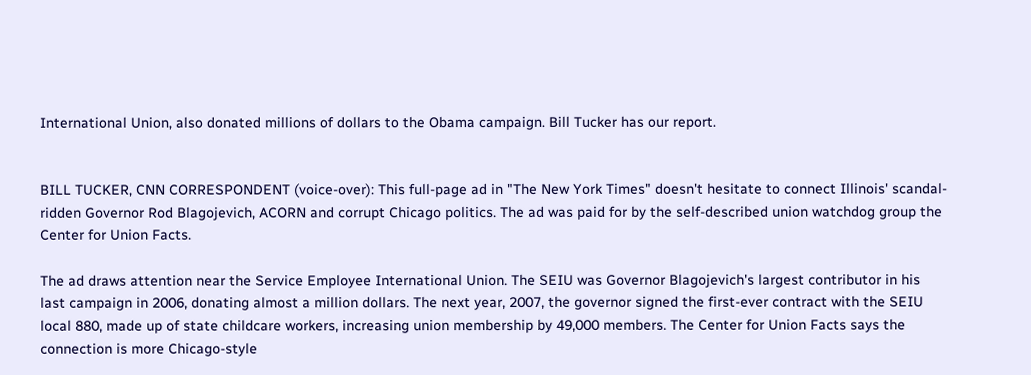International Union, also donated millions of dollars to the Obama campaign. Bill Tucker has our report.


BILL TUCKER, CNN CORRESPONDENT (voice-over): This full-page ad in "The New York Times" doesn't hesitate to connect Illinois' scandal- ridden Governor Rod Blagojevich, ACORN and corrupt Chicago politics. The ad was paid for by the self-described union watchdog group the Center for Union Facts.

The ad draws attention near the Service Employee International Union. The SEIU was Governor Blagojevich's largest contributor in his last campaign in 2006, donating almost a million dollars. The next year, 2007, the governor signed the first-ever contract with the SEIU local 880, made up of state childcare workers, increasing union membership by 49,000 members. The Center for Union Facts says the connection is more Chicago-style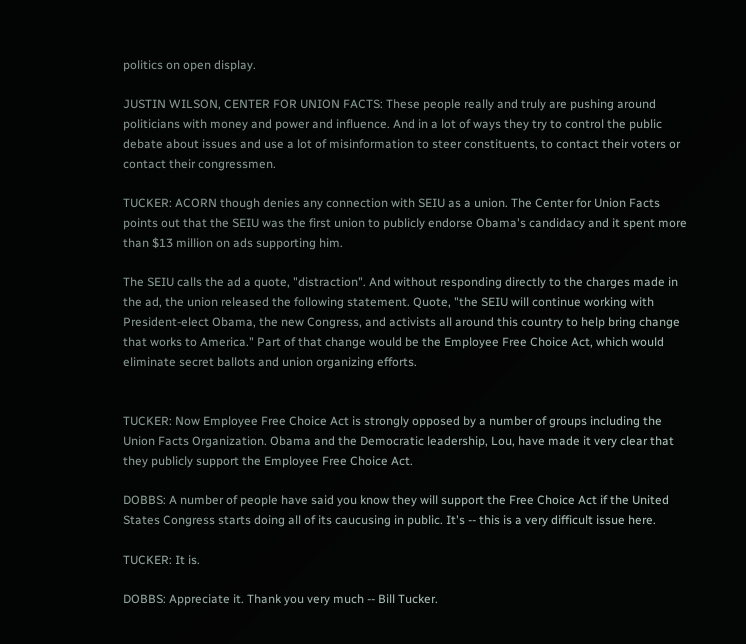politics on open display.

JUSTIN WILSON, CENTER FOR UNION FACTS: These people really and truly are pushing around politicians with money and power and influence. And in a lot of ways they try to control the public debate about issues and use a lot of misinformation to steer constituents, to contact their voters or contact their congressmen.

TUCKER: ACORN though denies any connection with SEIU as a union. The Center for Union Facts points out that the SEIU was the first union to publicly endorse Obama's candidacy and it spent more than $13 million on ads supporting him.

The SEIU calls the ad a quote, "distraction". And without responding directly to the charges made in the ad, the union released the following statement. Quote, "the SEIU will continue working with President-elect Obama, the new Congress, and activists all around this country to help bring change that works to America." Part of that change would be the Employee Free Choice Act, which would eliminate secret ballots and union organizing efforts.


TUCKER: Now Employee Free Choice Act is strongly opposed by a number of groups including the Union Facts Organization. Obama and the Democratic leadership, Lou, have made it very clear that they publicly support the Employee Free Choice Act.

DOBBS: A number of people have said you know they will support the Free Choice Act if the United States Congress starts doing all of its caucusing in public. It's -- this is a very difficult issue here.

TUCKER: It is.

DOBBS: Appreciate it. Thank you very much -- Bill Tucker.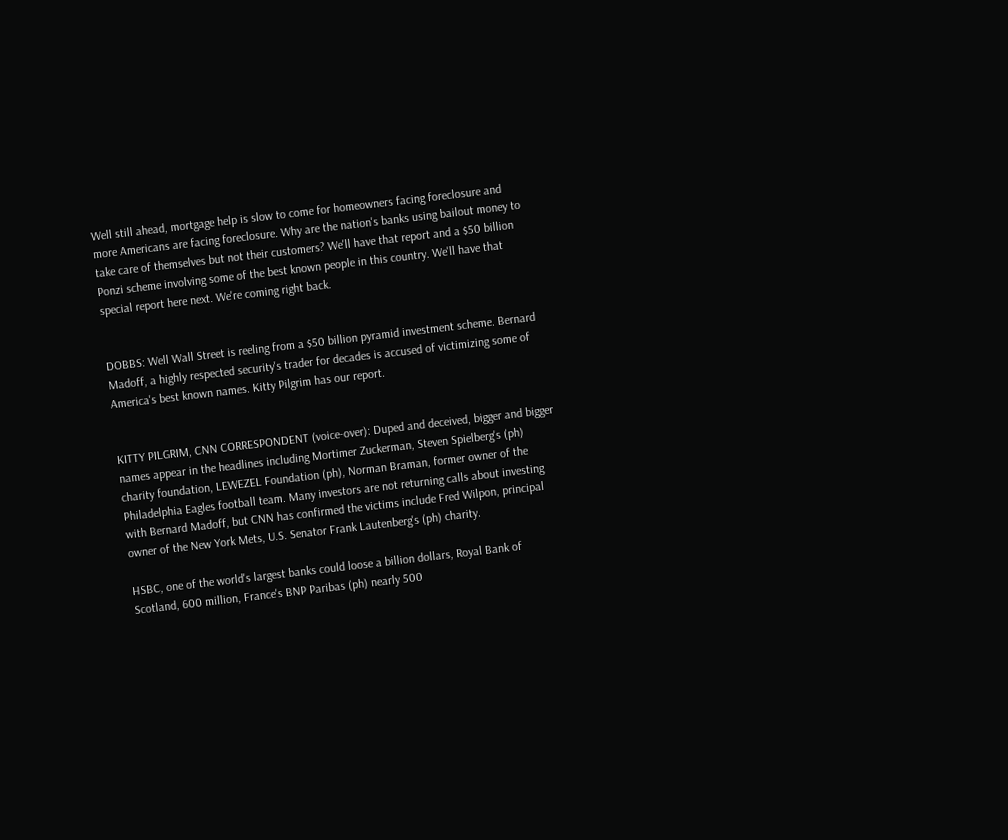Well still ahead, mortgage help is slow to come for homeowners facing foreclosure and more Americans are facing foreclosure. Why are the nation's banks using bailout money to take care of themselves but not their customers? We'll have that report and a $50 billion Ponzi scheme involving some of the best known people in this country. We'll have that special report here next. We're coming right back.


DOBBS: Well Wall Street is reeling from a $50 billion pyramid investment scheme. Bernard Madoff, a highly respected security's trader for decades is accused of victimizing some of America's best known names. Kitty Pilgrim has our report.


KITTY PILGRIM, CNN CORRESPONDENT (voice-over): Duped and deceived, bigger and bigger names appear in the headlines including Mortimer Zuckerman, Steven Spielberg's (ph) charity foundation, LEWEZEL Foundation (ph), Norman Braman, former owner of the Philadelphia Eagles football team. Many investors are not returning calls about investing with Bernard Madoff, but CNN has confirmed the victims include Fred Wilpon, principal owner of the New York Mets, U.S. Senator Frank Lautenberg's (ph) charity.

HSBC, one of the world's largest banks could loose a billion dollars, Royal Bank of Scotland, 600 million, France's BNP Paribas (ph) nearly 500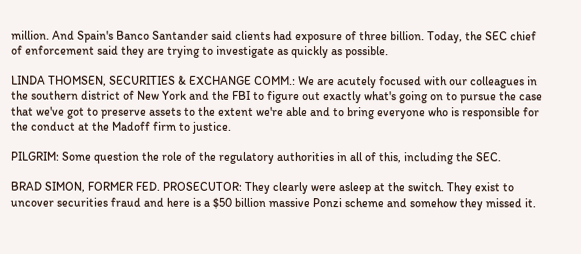million. And Spain's Banco Santander said clients had exposure of three billion. Today, the SEC chief of enforcement said they are trying to investigate as quickly as possible.

LINDA THOMSEN, SECURITIES & EXCHANGE COMM.: We are acutely focused with our colleagues in the southern district of New York and the FBI to figure out exactly what's going on to pursue the case that we've got to preserve assets to the extent we're able and to bring everyone who is responsible for the conduct at the Madoff firm to justice.

PILGRIM: Some question the role of the regulatory authorities in all of this, including the SEC.

BRAD SIMON, FORMER FED. PROSECUTOR: They clearly were asleep at the switch. They exist to uncover securities fraud and here is a $50 billion massive Ponzi scheme and somehow they missed it.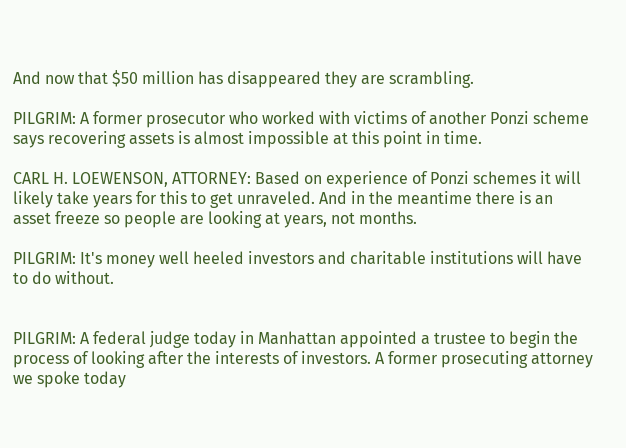And now that $50 million has disappeared they are scrambling.

PILGRIM: A former prosecutor who worked with victims of another Ponzi scheme says recovering assets is almost impossible at this point in time.

CARL H. LOEWENSON, ATTORNEY: Based on experience of Ponzi schemes it will likely take years for this to get unraveled. And in the meantime there is an asset freeze so people are looking at years, not months.

PILGRIM: It's money well heeled investors and charitable institutions will have to do without.


PILGRIM: A federal judge today in Manhattan appointed a trustee to begin the process of looking after the interests of investors. A former prosecuting attorney we spoke today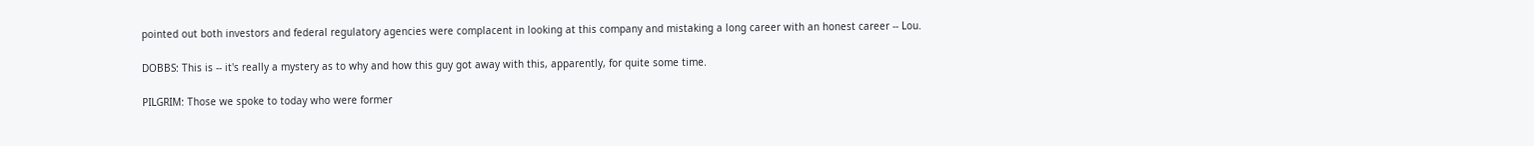pointed out both investors and federal regulatory agencies were complacent in looking at this company and mistaking a long career with an honest career -- Lou.

DOBBS: This is -- it's really a mystery as to why and how this guy got away with this, apparently, for quite some time.

PILGRIM: Those we spoke to today who were former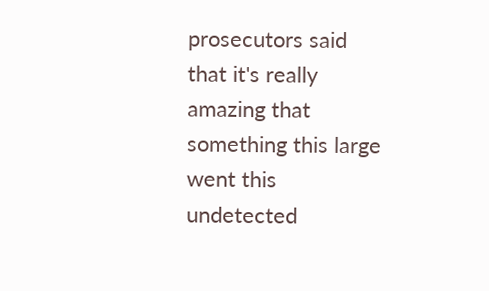prosecutors said that it's really amazing that something this large went this undetected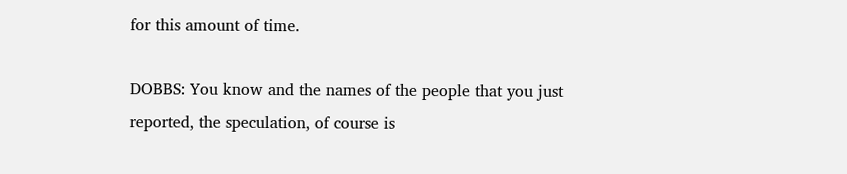for this amount of time.

DOBBS: You know and the names of the people that you just reported, the speculation, of course is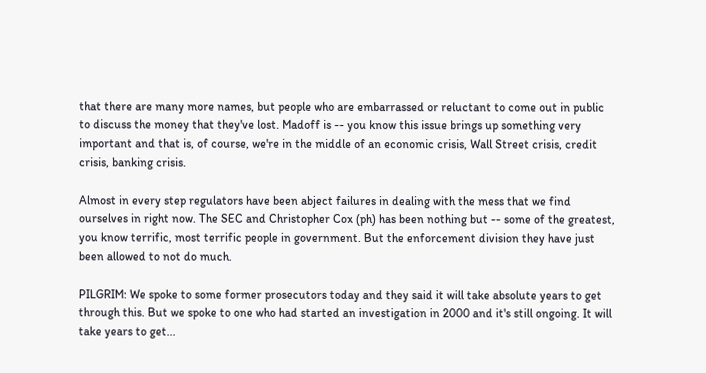that there are many more names, but people who are embarrassed or reluctant to come out in public to discuss the money that they've lost. Madoff is -- you know this issue brings up something very important and that is, of course, we're in the middle of an economic crisis, Wall Street crisis, credit crisis, banking crisis.

Almost in every step regulators have been abject failures in dealing with the mess that we find ourselves in right now. The SEC and Christopher Cox (ph) has been nothing but -- some of the greatest, you know terrific, most terrific people in government. But the enforcement division they have just been allowed to not do much.

PILGRIM: We spoke to some former prosecutors today and they said it will take absolute years to get through this. But we spoke to one who had started an investigation in 2000 and it's still ongoing. It will take years to get...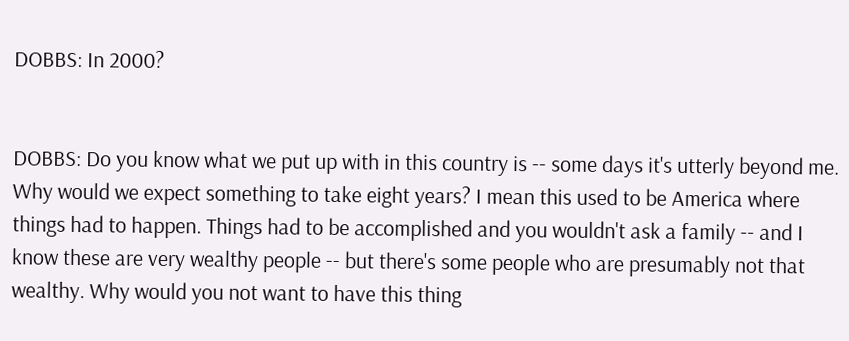DOBBS: In 2000?


DOBBS: Do you know what we put up with in this country is -- some days it's utterly beyond me. Why would we expect something to take eight years? I mean this used to be America where things had to happen. Things had to be accomplished and you wouldn't ask a family -- and I know these are very wealthy people -- but there's some people who are presumably not that wealthy. Why would you not want to have this thing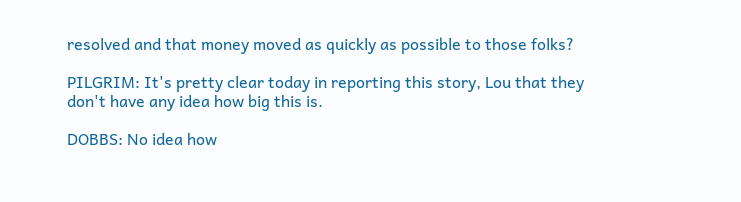resolved and that money moved as quickly as possible to those folks?

PILGRIM: It's pretty clear today in reporting this story, Lou that they don't have any idea how big this is.

DOBBS: No idea how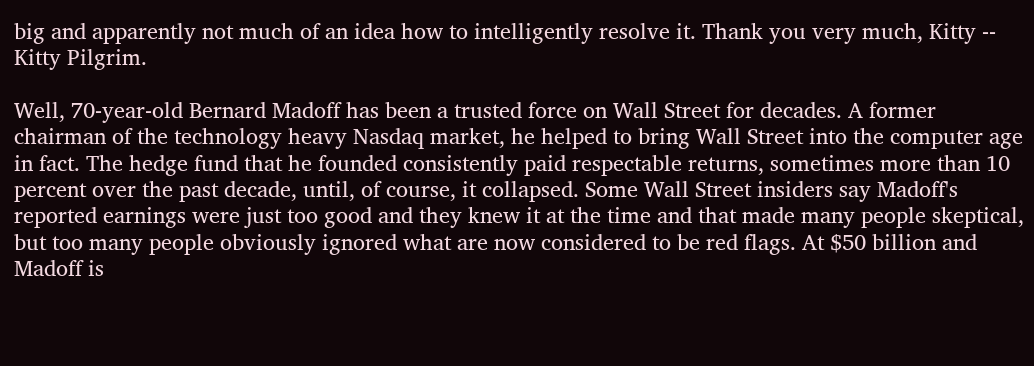big and apparently not much of an idea how to intelligently resolve it. Thank you very much, Kitty -- Kitty Pilgrim.

Well, 70-year-old Bernard Madoff has been a trusted force on Wall Street for decades. A former chairman of the technology heavy Nasdaq market, he helped to bring Wall Street into the computer age in fact. The hedge fund that he founded consistently paid respectable returns, sometimes more than 10 percent over the past decade, until, of course, it collapsed. Some Wall Street insiders say Madoff's reported earnings were just too good and they knew it at the time and that made many people skeptical, but too many people obviously ignored what are now considered to be red flags. At $50 billion and Madoff is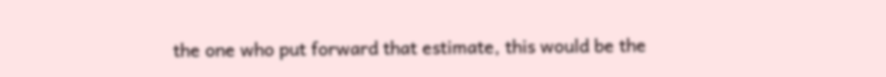the one who put forward that estimate, this would be the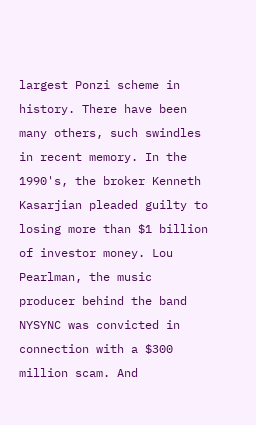largest Ponzi scheme in history. There have been many others, such swindles in recent memory. In the 1990's, the broker Kenneth Kasarjian pleaded guilty to losing more than $1 billion of investor money. Lou Pearlman, the music producer behind the band NYSYNC was convicted in connection with a $300 million scam. And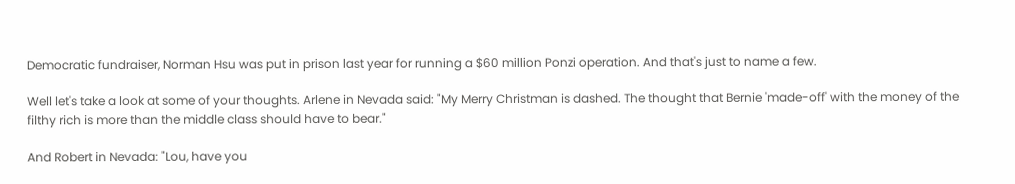Democratic fundraiser, Norman Hsu was put in prison last year for running a $60 million Ponzi operation. And that's just to name a few.

Well let's take a look at some of your thoughts. Arlene in Nevada said: "My Merry Christman is dashed. The thought that Bernie 'made-off' with the money of the filthy rich is more than the middle class should have to bear."

And Robert in Nevada: "Lou, have you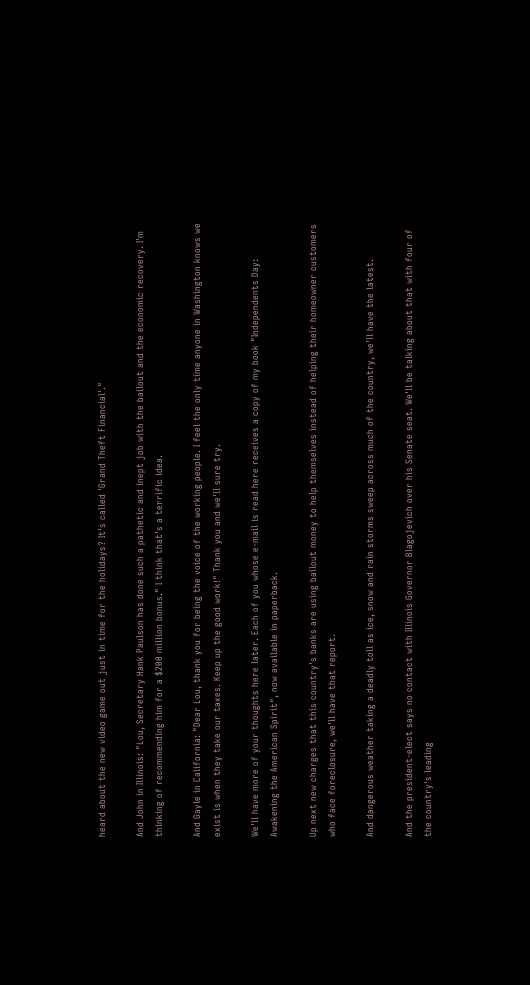heard about the new video game out just in time for the holidays? It's called 'Grand Theft Financial'."

And John in Illinois: "Lou, Secretary Hank Paulson has done such a pathetic and inept job with the bailout and the economic recovery. I'm thinking of recommending him for a $200 million bonus." I think that's a terrific idea.

And Gayle in California: "Dear Lou, thank you for being the voice of the working people. I feel the only time anyone in Washington knows we exist is when they take our taxes. Keep up the good work!" Thank you and we'll sure try.

We'll have more of your thoughts here later. Each of you whose e-mail is read here receives a copy of my book "Independents Day: Awakening the American Spirit", now available in paperback.

Up next new charges that this country's banks are using bailout money to help themselves instead of helping their homeowner customers who face foreclosure, we'll have that report.

And dangerous weather taking a deadly toll as ice, snow and rain storms sweep across much of the country, we'll have the latest.

And the president-elect says no contact with Illinois Governor Blagojevich over his Senate seat. We'll be talking about that with four of the country's leading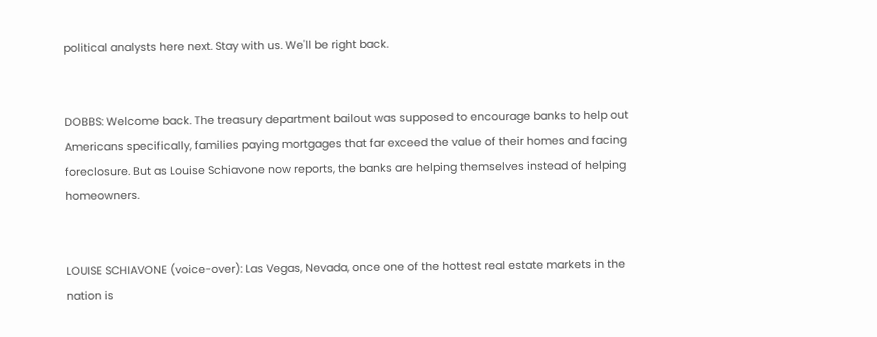political analysts here next. Stay with us. We'll be right back.


DOBBS: Welcome back. The treasury department bailout was supposed to encourage banks to help out Americans specifically, families paying mortgages that far exceed the value of their homes and facing foreclosure. But as Louise Schiavone now reports, the banks are helping themselves instead of helping homeowners.


LOUISE SCHIAVONE (voice-over): Las Vegas, Nevada, once one of the hottest real estate markets in the nation is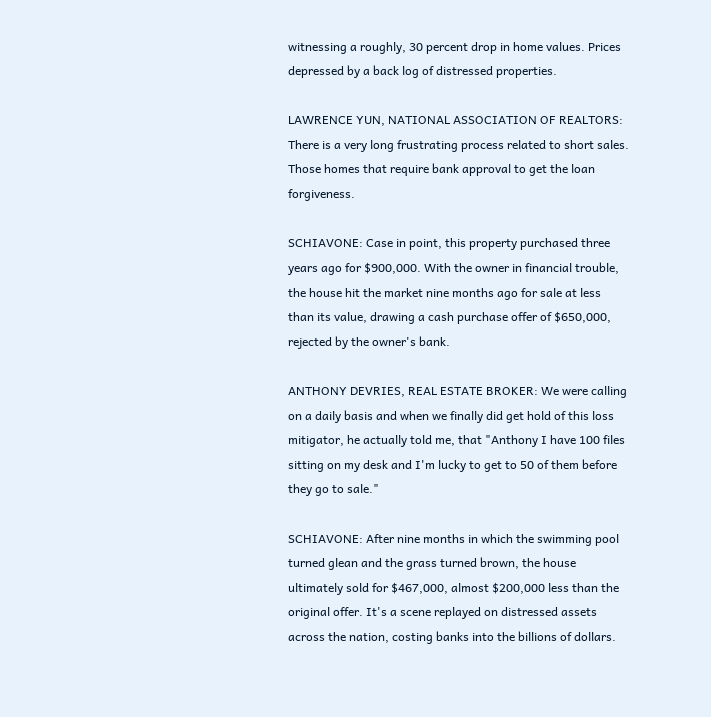witnessing a roughly, 30 percent drop in home values. Prices depressed by a back log of distressed properties.

LAWRENCE YUN, NATIONAL ASSOCIATION OF REALTORS: There is a very long frustrating process related to short sales. Those homes that require bank approval to get the loan forgiveness.

SCHIAVONE: Case in point, this property purchased three years ago for $900,000. With the owner in financial trouble, the house hit the market nine months ago for sale at less than its value, drawing a cash purchase offer of $650,000, rejected by the owner's bank.

ANTHONY DEVRIES, REAL ESTATE BROKER: We were calling on a daily basis and when we finally did get hold of this loss mitigator, he actually told me, that "Anthony I have 100 files sitting on my desk and I'm lucky to get to 50 of them before they go to sale."

SCHIAVONE: After nine months in which the swimming pool turned glean and the grass turned brown, the house ultimately sold for $467,000, almost $200,000 less than the original offer. It's a scene replayed on distressed assets across the nation, costing banks into the billions of dollars.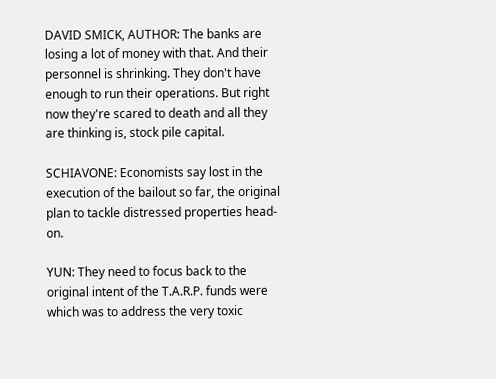DAVID SMICK, AUTHOR: The banks are losing a lot of money with that. And their personnel is shrinking. They don't have enough to run their operations. But right now they're scared to death and all they are thinking is, stock pile capital.

SCHIAVONE: Economists say lost in the execution of the bailout so far, the original plan to tackle distressed properties head-on.

YUN: They need to focus back to the original intent of the T.A.R.P. funds were which was to address the very toxic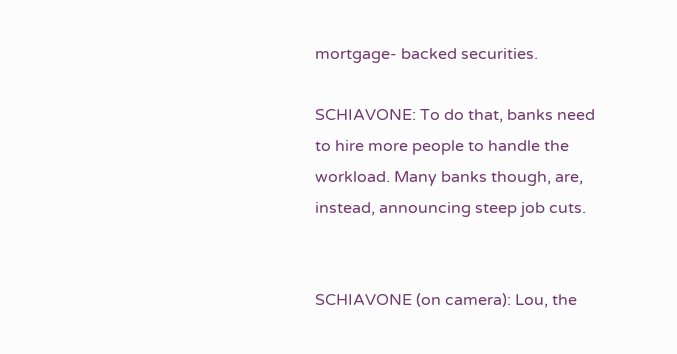mortgage- backed securities.

SCHIAVONE: To do that, banks need to hire more people to handle the workload. Many banks though, are, instead, announcing steep job cuts.


SCHIAVONE (on camera): Lou, the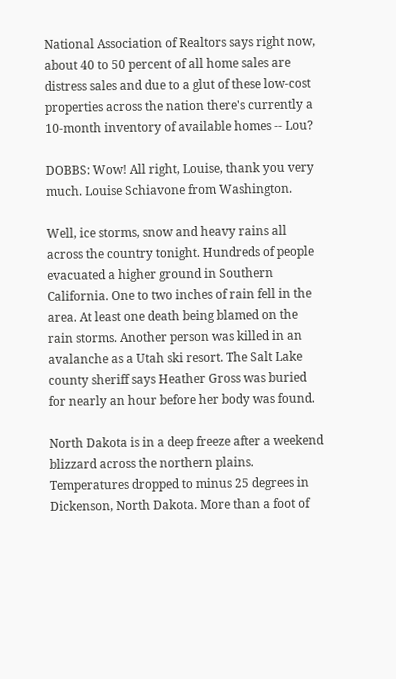National Association of Realtors says right now, about 40 to 50 percent of all home sales are distress sales and due to a glut of these low-cost properties across the nation there's currently a 10-month inventory of available homes -- Lou?

DOBBS: Wow! All right, Louise, thank you very much. Louise Schiavone from Washington.

Well, ice storms, snow and heavy rains all across the country tonight. Hundreds of people evacuated a higher ground in Southern California. One to two inches of rain fell in the area. At least one death being blamed on the rain storms. Another person was killed in an avalanche as a Utah ski resort. The Salt Lake county sheriff says Heather Gross was buried for nearly an hour before her body was found.

North Dakota is in a deep freeze after a weekend blizzard across the northern plains. Temperatures dropped to minus 25 degrees in Dickenson, North Dakota. More than a foot of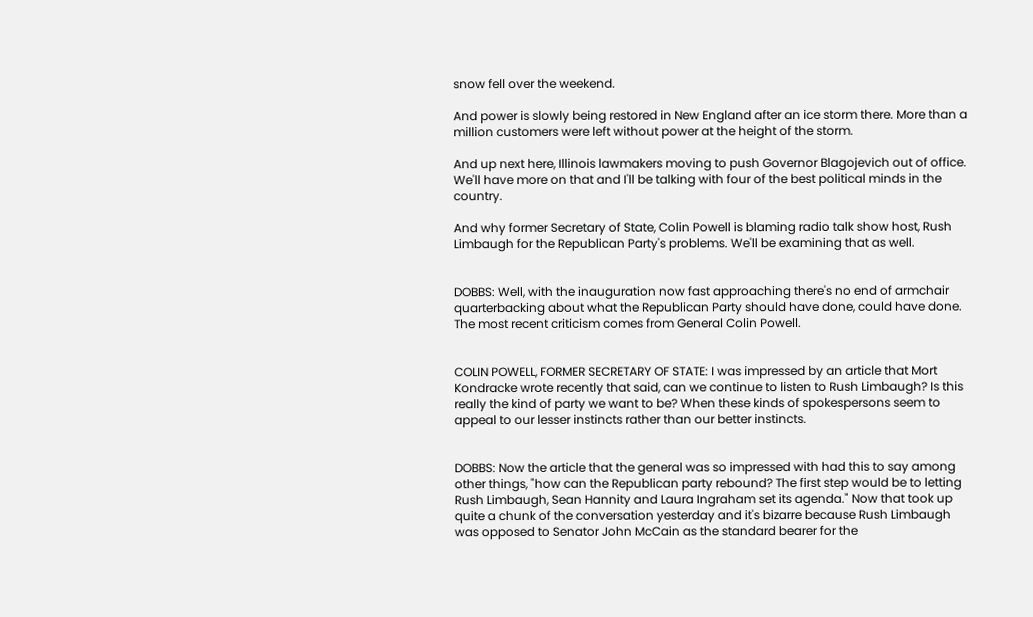snow fell over the weekend.

And power is slowly being restored in New England after an ice storm there. More than a million customers were left without power at the height of the storm.

And up next here, Illinois lawmakers moving to push Governor Blagojevich out of office. We'll have more on that and I'll be talking with four of the best political minds in the country.

And why former Secretary of State, Colin Powell is blaming radio talk show host, Rush Limbaugh for the Republican Party's problems. We'll be examining that as well.


DOBBS: Well, with the inauguration now fast approaching there's no end of armchair quarterbacking about what the Republican Party should have done, could have done. The most recent criticism comes from General Colin Powell.


COLIN POWELL, FORMER SECRETARY OF STATE: I was impressed by an article that Mort Kondracke wrote recently that said, can we continue to listen to Rush Limbaugh? Is this really the kind of party we want to be? When these kinds of spokespersons seem to appeal to our lesser instincts rather than our better instincts.


DOBBS: Now the article that the general was so impressed with had this to say among other things, "how can the Republican party rebound? The first step would be to letting Rush Limbaugh, Sean Hannity and Laura Ingraham set its agenda." Now that took up quite a chunk of the conversation yesterday and it's bizarre because Rush Limbaugh was opposed to Senator John McCain as the standard bearer for the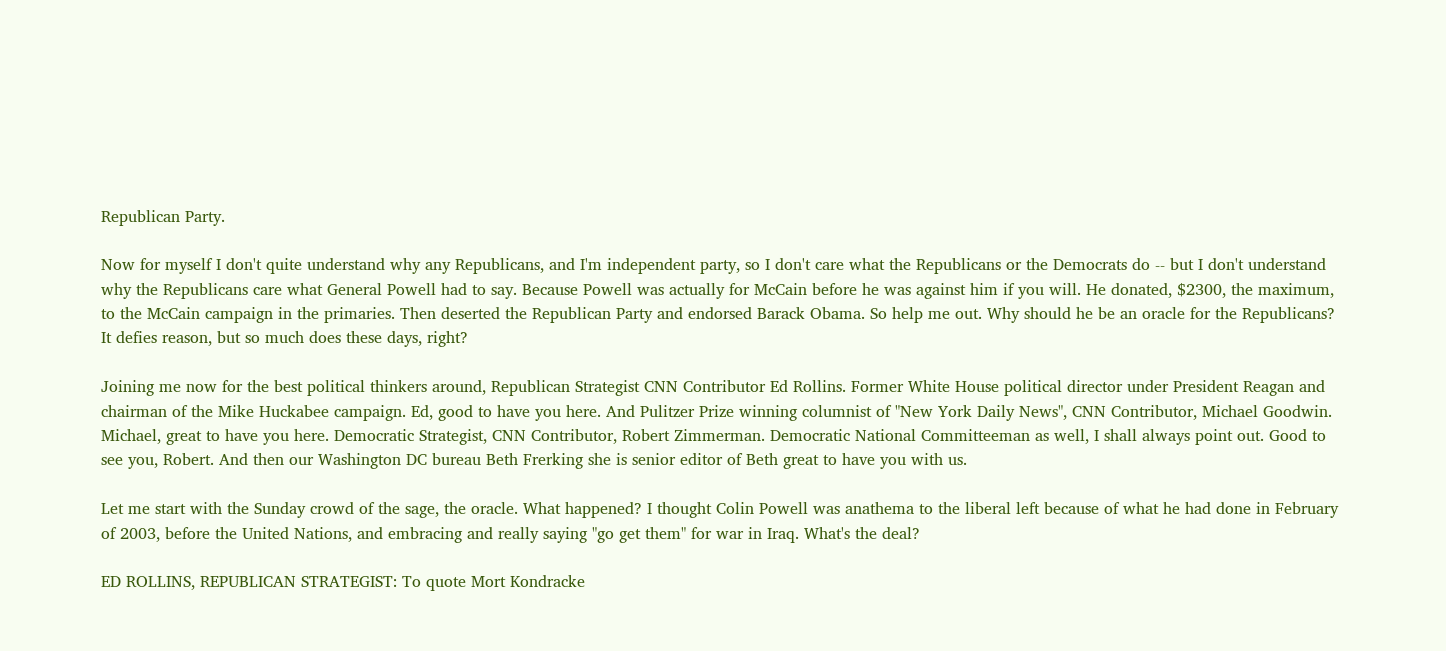Republican Party.

Now for myself I don't quite understand why any Republicans, and I'm independent party, so I don't care what the Republicans or the Democrats do -- but I don't understand why the Republicans care what General Powell had to say. Because Powell was actually for McCain before he was against him if you will. He donated, $2300, the maximum, to the McCain campaign in the primaries. Then deserted the Republican Party and endorsed Barack Obama. So help me out. Why should he be an oracle for the Republicans? It defies reason, but so much does these days, right?

Joining me now for the best political thinkers around, Republican Strategist CNN Contributor Ed Rollins. Former White House political director under President Reagan and chairman of the Mike Huckabee campaign. Ed, good to have you here. And Pulitzer Prize winning columnist of "New York Daily News", CNN Contributor, Michael Goodwin. Michael, great to have you here. Democratic Strategist, CNN Contributor, Robert Zimmerman. Democratic National Committeeman as well, I shall always point out. Good to see you, Robert. And then our Washington DC bureau Beth Frerking she is senior editor of Beth great to have you with us.

Let me start with the Sunday crowd of the sage, the oracle. What happened? I thought Colin Powell was anathema to the liberal left because of what he had done in February of 2003, before the United Nations, and embracing and really saying "go get them" for war in Iraq. What's the deal?

ED ROLLINS, REPUBLICAN STRATEGIST: To quote Mort Kondracke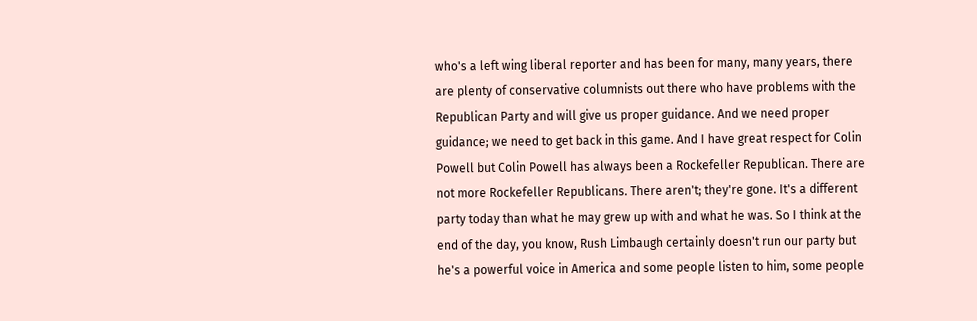who's a left wing liberal reporter and has been for many, many years, there are plenty of conservative columnists out there who have problems with the Republican Party and will give us proper guidance. And we need proper guidance; we need to get back in this game. And I have great respect for Colin Powell but Colin Powell has always been a Rockefeller Republican. There are not more Rockefeller Republicans. There aren't; they're gone. It's a different party today than what he may grew up with and what he was. So I think at the end of the day, you know, Rush Limbaugh certainly doesn't run our party but he's a powerful voice in America and some people listen to him, some people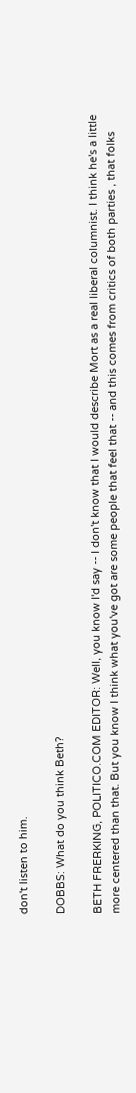don't listen to him.

DOBBS: What do you think Beth?

BETH FRERKING, POLITICO.COM EDITOR: Well, you know I'd say -- I don't know that I would describe Mort as a real liberal columnist. I think he's a little more centered than that. But you know I think what you've got are some people that feel that -- and this comes from critics of both parties , that folks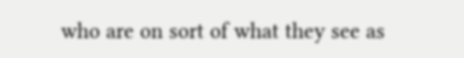who are on sort of what they see as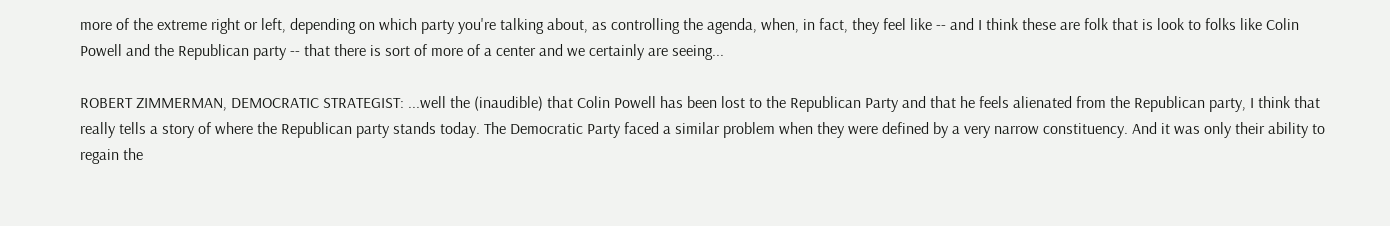more of the extreme right or left, depending on which party you're talking about, as controlling the agenda, when, in fact, they feel like -- and I think these are folk that is look to folks like Colin Powell and the Republican party -- that there is sort of more of a center and we certainly are seeing...

ROBERT ZIMMERMAN, DEMOCRATIC STRATEGIST: ...well the (inaudible) that Colin Powell has been lost to the Republican Party and that he feels alienated from the Republican party, I think that really tells a story of where the Republican party stands today. The Democratic Party faced a similar problem when they were defined by a very narrow constituency. And it was only their ability to regain the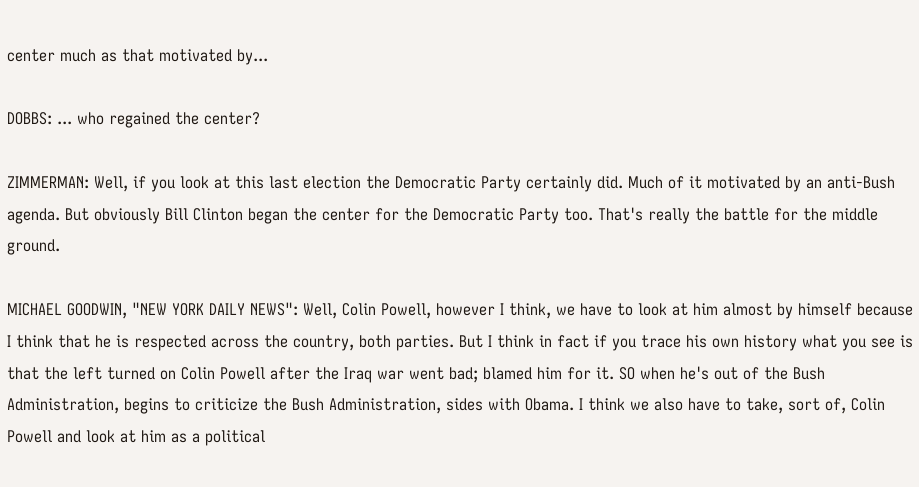center much as that motivated by...

DOBBS: ... who regained the center?

ZIMMERMAN: Well, if you look at this last election the Democratic Party certainly did. Much of it motivated by an anti-Bush agenda. But obviously Bill Clinton began the center for the Democratic Party too. That's really the battle for the middle ground.

MICHAEL GOODWIN, "NEW YORK DAILY NEWS": Well, Colin Powell, however I think, we have to look at him almost by himself because I think that he is respected across the country, both parties. But I think in fact if you trace his own history what you see is that the left turned on Colin Powell after the Iraq war went bad; blamed him for it. SO when he's out of the Bush Administration, begins to criticize the Bush Administration, sides with Obama. I think we also have to take, sort of, Colin Powell and look at him as a political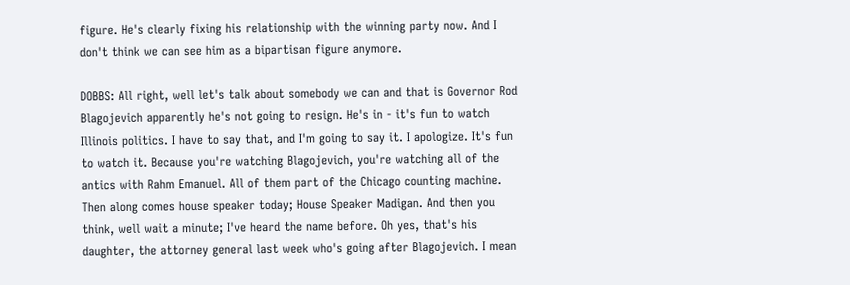figure. He's clearly fixing his relationship with the winning party now. And I don't think we can see him as a bipartisan figure anymore.

DOBBS: All right, well let's talk about somebody we can and that is Governor Rod Blagojevich apparently he's not going to resign. He's in - it's fun to watch Illinois politics. I have to say that, and I'm going to say it. I apologize. It's fun to watch it. Because you're watching Blagojevich, you're watching all of the antics with Rahm Emanuel. All of them part of the Chicago counting machine. Then along comes house speaker today; House Speaker Madigan. And then you think, well wait a minute; I've heard the name before. Oh yes, that's his daughter, the attorney general last week who's going after Blagojevich. I mean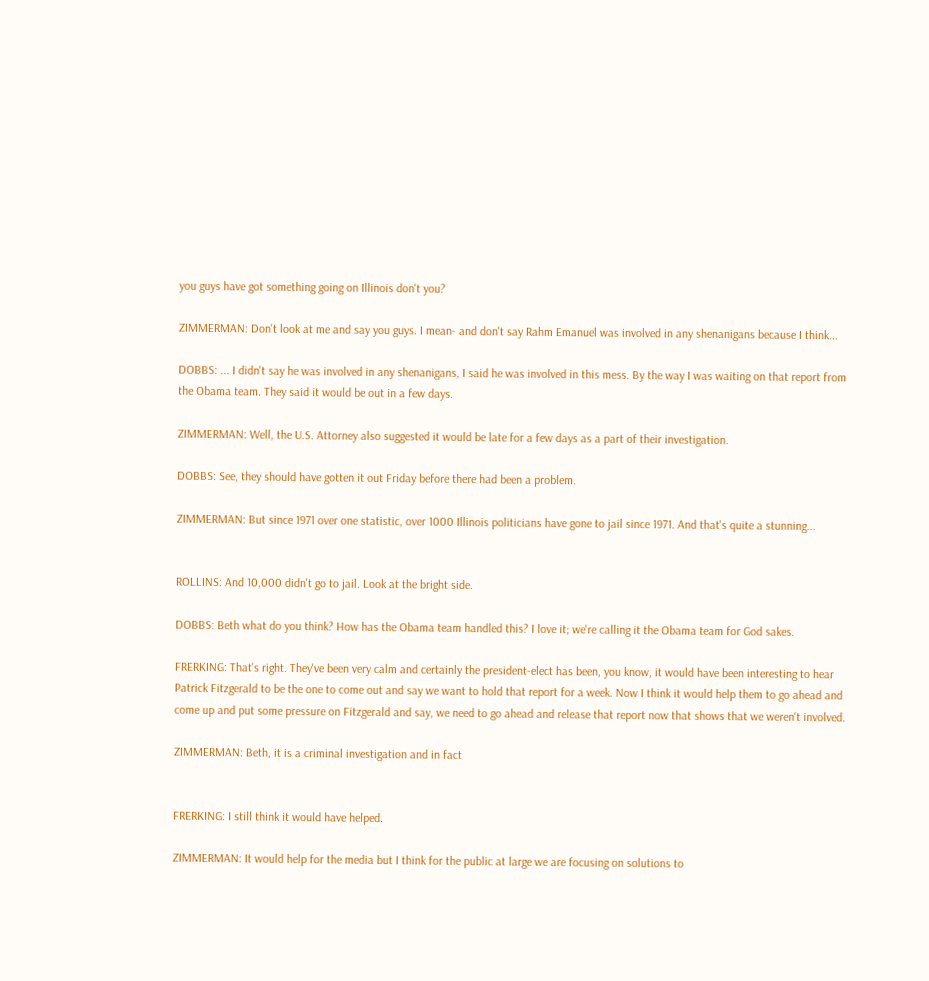you guys have got something going on Illinois don't you?

ZIMMERMAN: Don't look at me and say you guys. I mean- and don't say Rahm Emanuel was involved in any shenanigans because I think...

DOBBS: ... I didn't say he was involved in any shenanigans, I said he was involved in this mess. By the way I was waiting on that report from the Obama team. They said it would be out in a few days.

ZIMMERMAN: Well, the U.S. Attorney also suggested it would be late for a few days as a part of their investigation.

DOBBS: See, they should have gotten it out Friday before there had been a problem.

ZIMMERMAN: But since 1971 over one statistic, over 1000 Illinois politicians have gone to jail since 1971. And that's quite a stunning...


ROLLINS: And 10,000 didn't go to jail. Look at the bright side.

DOBBS: Beth what do you think? How has the Obama team handled this? I love it; we're calling it the Obama team for God sakes.

FRERKING: That's right. They've been very calm and certainly the president-elect has been, you know, it would have been interesting to hear Patrick Fitzgerald to be the one to come out and say we want to hold that report for a week. Now I think it would help them to go ahead and come up and put some pressure on Fitzgerald and say, we need to go ahead and release that report now that shows that we weren't involved.

ZIMMERMAN: Beth, it is a criminal investigation and in fact


FRERKING: I still think it would have helped.

ZIMMERMAN: It would help for the media but I think for the public at large we are focusing on solutions to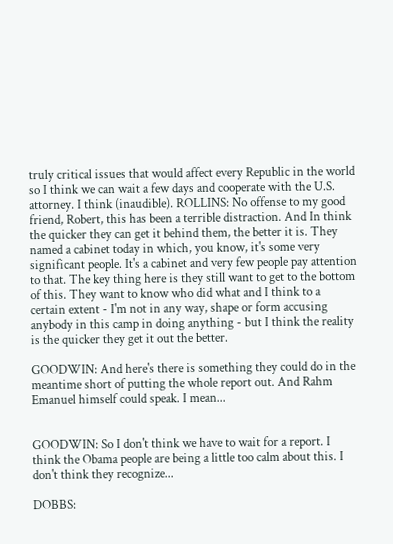truly critical issues that would affect every Republic in the world so I think we can wait a few days and cooperate with the U.S. attorney. I think (inaudible). ROLLINS: No offense to my good friend, Robert, this has been a terrible distraction. And In think the quicker they can get it behind them, the better it is. They named a cabinet today in which, you know, it's some very significant people. It's a cabinet and very few people pay attention to that. The key thing here is they still want to get to the bottom of this. They want to know who did what and I think to a certain extent - I'm not in any way, shape or form accusing anybody in this camp in doing anything - but I think the reality is the quicker they get it out the better.

GOODWIN: And here's there is something they could do in the meantime short of putting the whole report out. And Rahm Emanuel himself could speak. I mean...


GOODWIN: So I don't think we have to wait for a report. I think the Obama people are being a little too calm about this. I don't think they recognize...

DOBBS: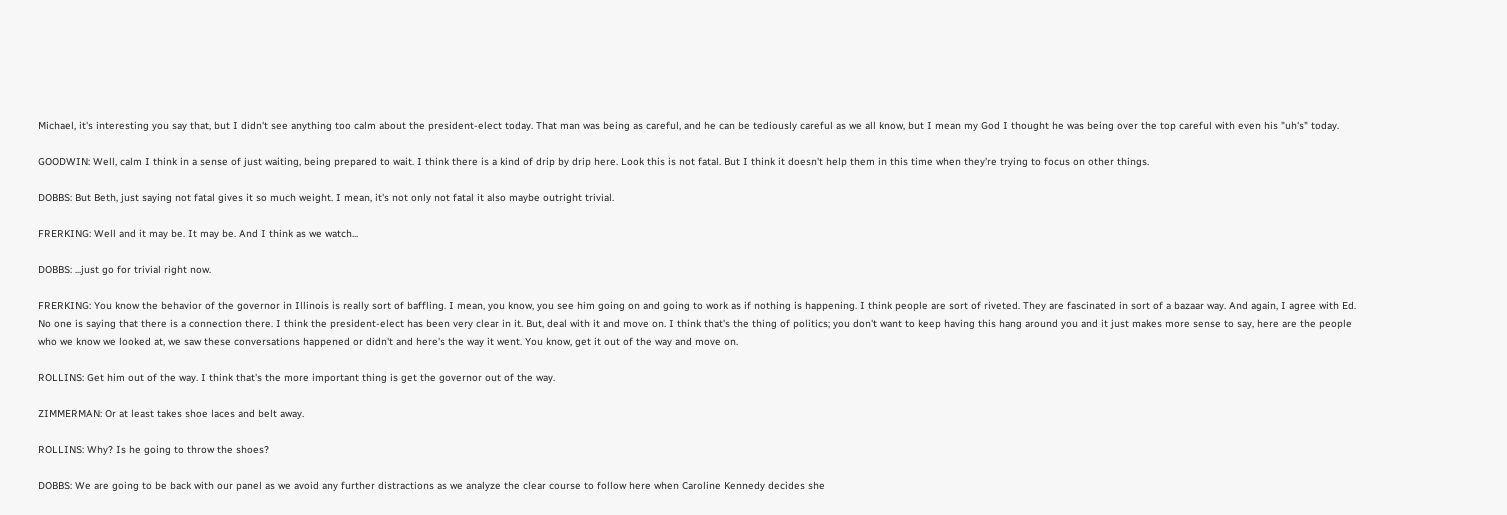Michael, it's interesting you say that, but I didn't see anything too calm about the president-elect today. That man was being as careful, and he can be tediously careful as we all know, but I mean my God I thought he was being over the top careful with even his "uh's" today.

GOODWIN: Well, calm I think in a sense of just waiting, being prepared to wait. I think there is a kind of drip by drip here. Look this is not fatal. But I think it doesn't help them in this time when they're trying to focus on other things.

DOBBS: But Beth, just saying not fatal gives it so much weight. I mean, it's not only not fatal it also maybe outright trivial.

FRERKING: Well and it may be. It may be. And I think as we watch...

DOBBS: ...just go for trivial right now.

FRERKING: You know the behavior of the governor in Illinois is really sort of baffling. I mean, you know, you see him going on and going to work as if nothing is happening. I think people are sort of riveted. They are fascinated in sort of a bazaar way. And again, I agree with Ed. No one is saying that there is a connection there. I think the president-elect has been very clear in it. But, deal with it and move on. I think that's the thing of politics; you don't want to keep having this hang around you and it just makes more sense to say, here are the people who we know we looked at, we saw these conversations happened or didn't and here's the way it went. You know, get it out of the way and move on.

ROLLINS: Get him out of the way. I think that's the more important thing is get the governor out of the way.

ZIMMERMAN: Or at least takes shoe laces and belt away.

ROLLINS: Why? Is he going to throw the shoes?

DOBBS: We are going to be back with our panel as we avoid any further distractions as we analyze the clear course to follow here when Caroline Kennedy decides she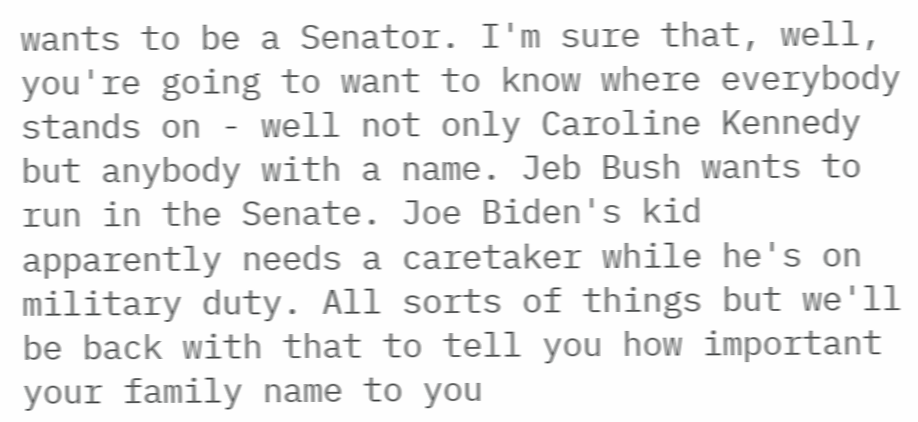wants to be a Senator. I'm sure that, well, you're going to want to know where everybody stands on - well not only Caroline Kennedy but anybody with a name. Jeb Bush wants to run in the Senate. Joe Biden's kid apparently needs a caretaker while he's on military duty. All sorts of things but we'll be back with that to tell you how important your family name to you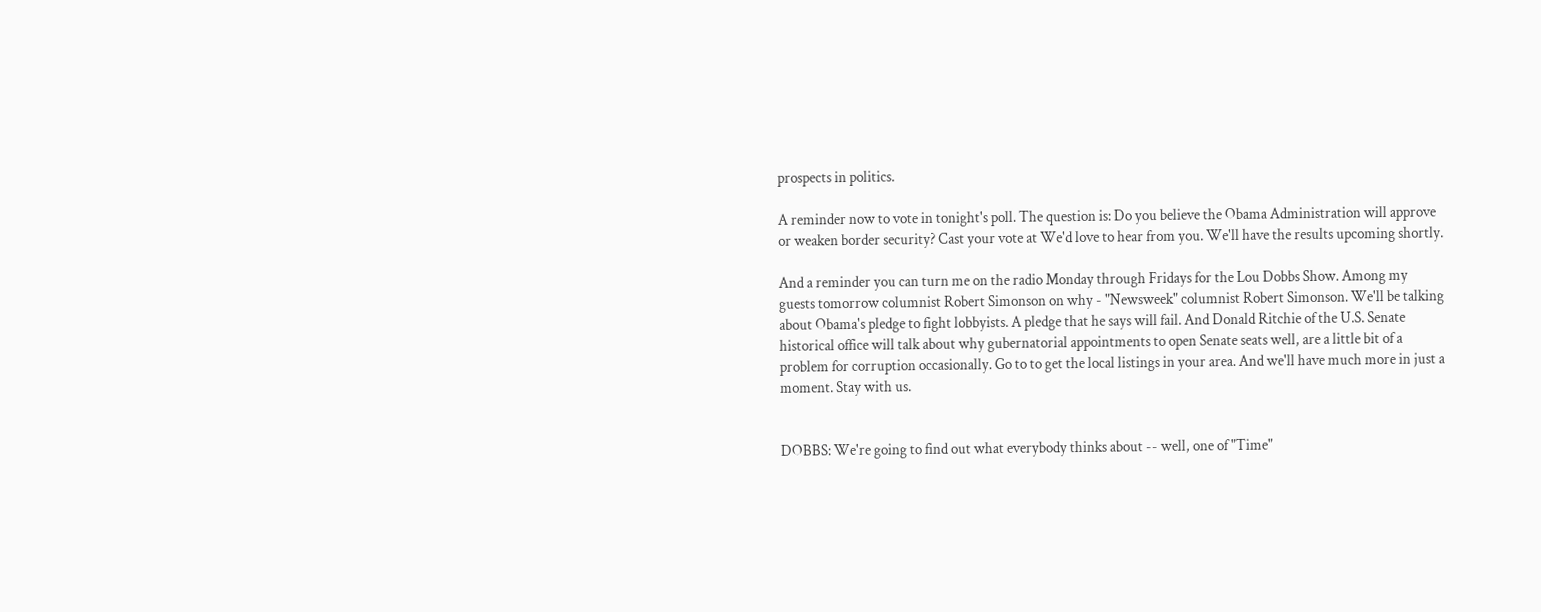prospects in politics.

A reminder now to vote in tonight's poll. The question is: Do you believe the Obama Administration will approve or weaken border security? Cast your vote at We'd love to hear from you. We'll have the results upcoming shortly.

And a reminder you can turn me on the radio Monday through Fridays for the Lou Dobbs Show. Among my guests tomorrow columnist Robert Simonson on why - "Newsweek" columnist Robert Simonson. We'll be talking about Obama's pledge to fight lobbyists. A pledge that he says will fail. And Donald Ritchie of the U.S. Senate historical office will talk about why gubernatorial appointments to open Senate seats well, are a little bit of a problem for corruption occasionally. Go to to get the local listings in your area. And we'll have much more in just a moment. Stay with us.


DOBBS: We're going to find out what everybody thinks about -- well, one of "Time"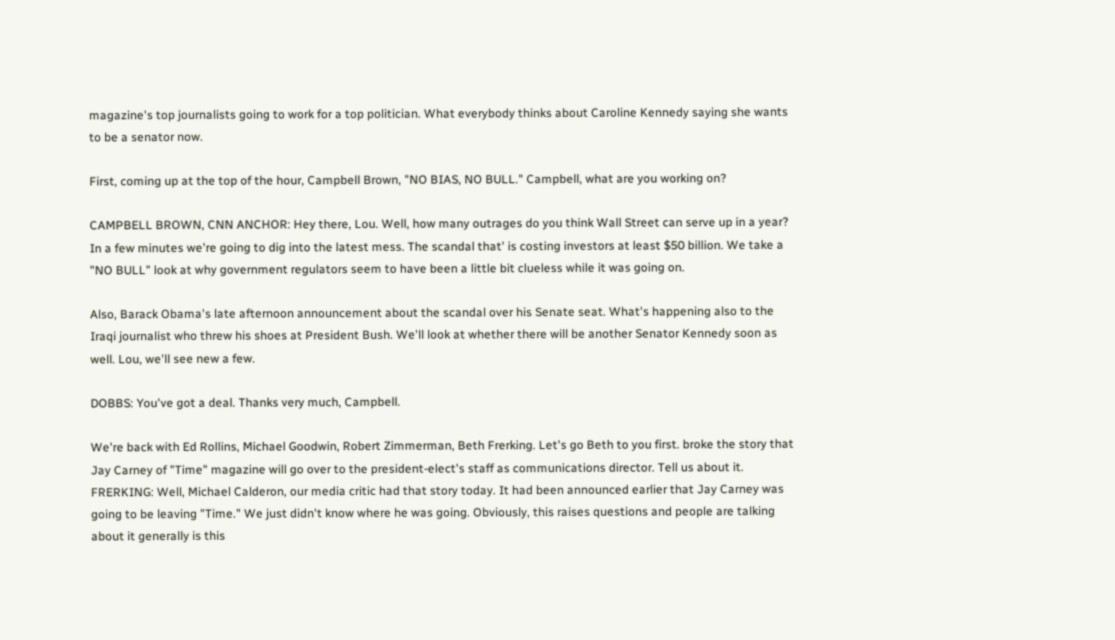magazine's top journalists going to work for a top politician. What everybody thinks about Caroline Kennedy saying she wants to be a senator now.

First, coming up at the top of the hour, Campbell Brown, "NO BIAS, NO BULL." Campbell, what are you working on?

CAMPBELL BROWN, CNN ANCHOR: Hey there, Lou. Well, how many outrages do you think Wall Street can serve up in a year? In a few minutes we're going to dig into the latest mess. The scandal that' is costing investors at least $50 billion. We take a "NO BULL" look at why government regulators seem to have been a little bit clueless while it was going on.

Also, Barack Obama's late afternoon announcement about the scandal over his Senate seat. What's happening also to the Iraqi journalist who threw his shoes at President Bush. We'll look at whether there will be another Senator Kennedy soon as well. Lou, we'll see new a few.

DOBBS: You've got a deal. Thanks very much, Campbell.

We're back with Ed Rollins, Michael Goodwin, Robert Zimmerman, Beth Frerking. Let's go Beth to you first. broke the story that Jay Carney of "Time" magazine will go over to the president-elect's staff as communications director. Tell us about it. FRERKING: Well, Michael Calderon, our media critic had that story today. It had been announced earlier that Jay Carney was going to be leaving "Time." We just didn't know where he was going. Obviously, this raises questions and people are talking about it generally is this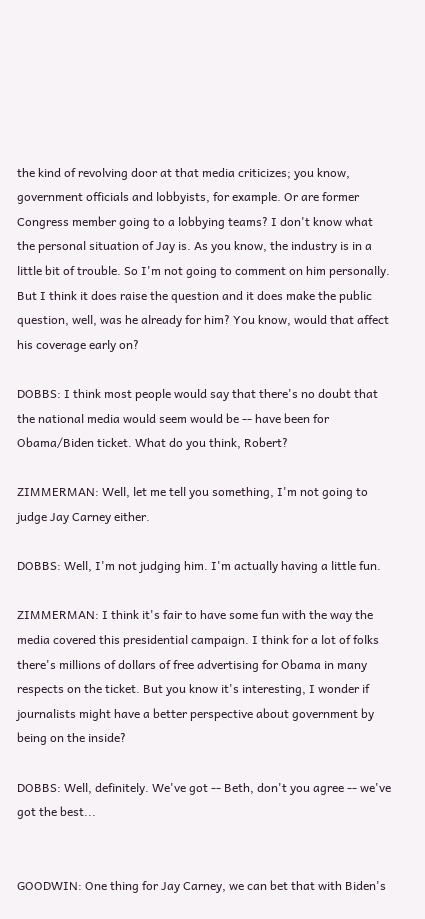the kind of revolving door at that media criticizes; you know, government officials and lobbyists, for example. Or are former Congress member going to a lobbying teams? I don't know what the personal situation of Jay is. As you know, the industry is in a little bit of trouble. So I'm not going to comment on him personally. But I think it does raise the question and it does make the public question, well, was he already for him? You know, would that affect his coverage early on?

DOBBS: I think most people would say that there's no doubt that the national media would seem would be -- have been for Obama/Biden ticket. What do you think, Robert?

ZIMMERMAN: Well, let me tell you something, I'm not going to judge Jay Carney either.

DOBBS: Well, I'm not judging him. I'm actually having a little fun.

ZIMMERMAN: I think it's fair to have some fun with the way the media covered this presidential campaign. I think for a lot of folks there's millions of dollars of free advertising for Obama in many respects on the ticket. But you know it's interesting, I wonder if journalists might have a better perspective about government by being on the inside?

DOBBS: Well, definitely. We've got -- Beth, don't you agree -- we've got the best...


GOODWIN: One thing for Jay Carney, we can bet that with Biden's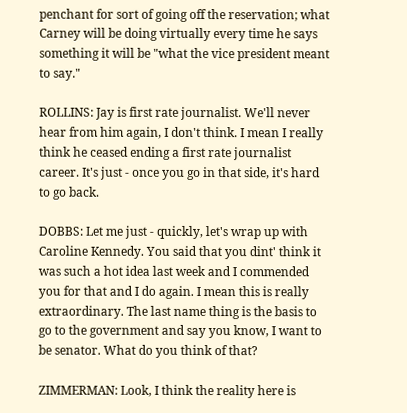penchant for sort of going off the reservation; what Carney will be doing virtually every time he says something it will be "what the vice president meant to say."

ROLLINS: Jay is first rate journalist. We'll never hear from him again, I don't think. I mean I really think he ceased ending a first rate journalist career. It's just - once you go in that side, it's hard to go back.

DOBBS: Let me just - quickly, let's wrap up with Caroline Kennedy. You said that you dint' think it was such a hot idea last week and I commended you for that and I do again. I mean this is really extraordinary. The last name thing is the basis to go to the government and say you know, I want to be senator. What do you think of that?

ZIMMERMAN: Look, I think the reality here is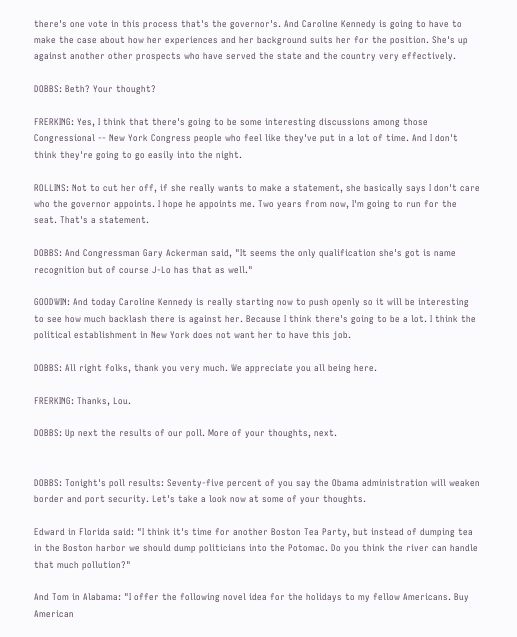there's one vote in this process that's the governor's. And Caroline Kennedy is going to have to make the case about how her experiences and her background suits her for the position. She's up against another other prospects who have served the state and the country very effectively.

DOBBS: Beth? Your thought?

FRERKING: Yes, I think that there's going to be some interesting discussions among those Congressional -- New York Congress people who feel like they've put in a lot of time. And I don't think they're going to go easily into the night.

ROLLINS: Not to cut her off, if she really wants to make a statement, she basically says I don't care who the governor appoints. I hope he appoints me. Two years from now, I'm going to run for the seat. That's a statement.

DOBBS: And Congressman Gary Ackerman said, "It seems the only qualification she's got is name recognition but of course J-Lo has that as well."

GOODWIN: And today Caroline Kennedy is really starting now to push openly so it will be interesting to see how much backlash there is against her. Because I think there's going to be a lot. I think the political establishment in New York does not want her to have this job.

DOBBS: All right folks, thank you very much. We appreciate you all being here.

FRERKING: Thanks, Lou.

DOBBS: Up next the results of our poll. More of your thoughts, next.


DOBBS: Tonight's poll results: Seventy-five percent of you say the Obama administration will weaken border and port security. Let's take a look now at some of your thoughts.

Edward in Florida said: "I think it's time for another Boston Tea Party, but instead of dumping tea in the Boston harbor we should dump politicians into the Potomac. Do you think the river can handle that much pollution?"

And Tom in Alabama: "I offer the following novel idea for the holidays to my fellow Americans. Buy American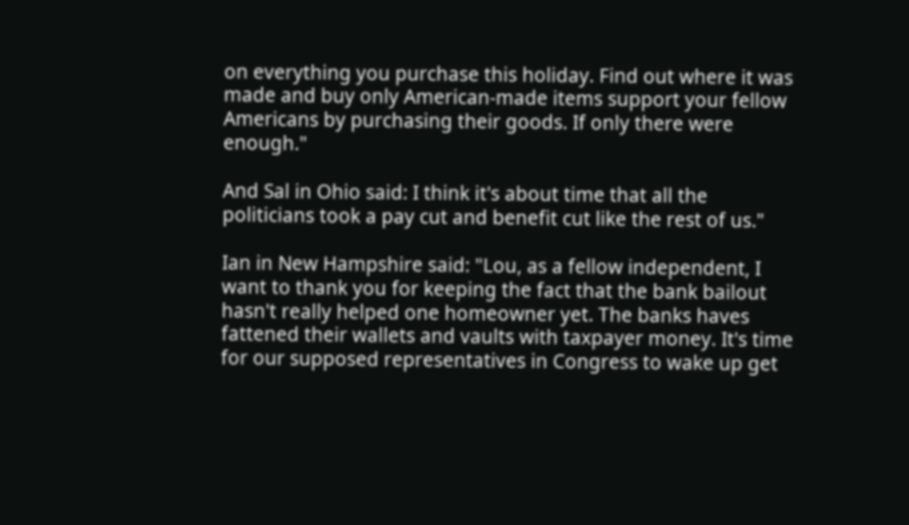on everything you purchase this holiday. Find out where it was made and buy only American-made items support your fellow Americans by purchasing their goods. If only there were enough."

And Sal in Ohio said: I think it's about time that all the politicians took a pay cut and benefit cut like the rest of us."

Ian in New Hampshire said: "Lou, as a fellow independent, I want to thank you for keeping the fact that the bank bailout hasn't really helped one homeowner yet. The banks haves fattened their wallets and vaults with taxpayer money. It's time for our supposed representatives in Congress to wake up get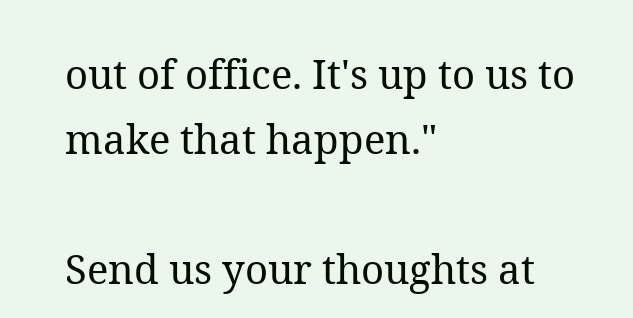out of office. It's up to us to make that happen."

Send us your thoughts at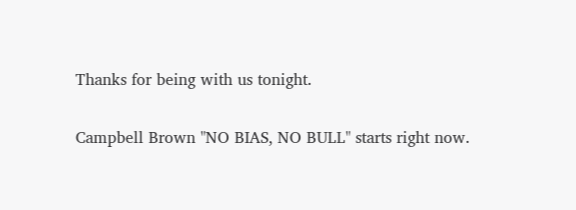Thanks for being with us tonight.

Campbell Brown "NO BIAS, NO BULL" starts right now.